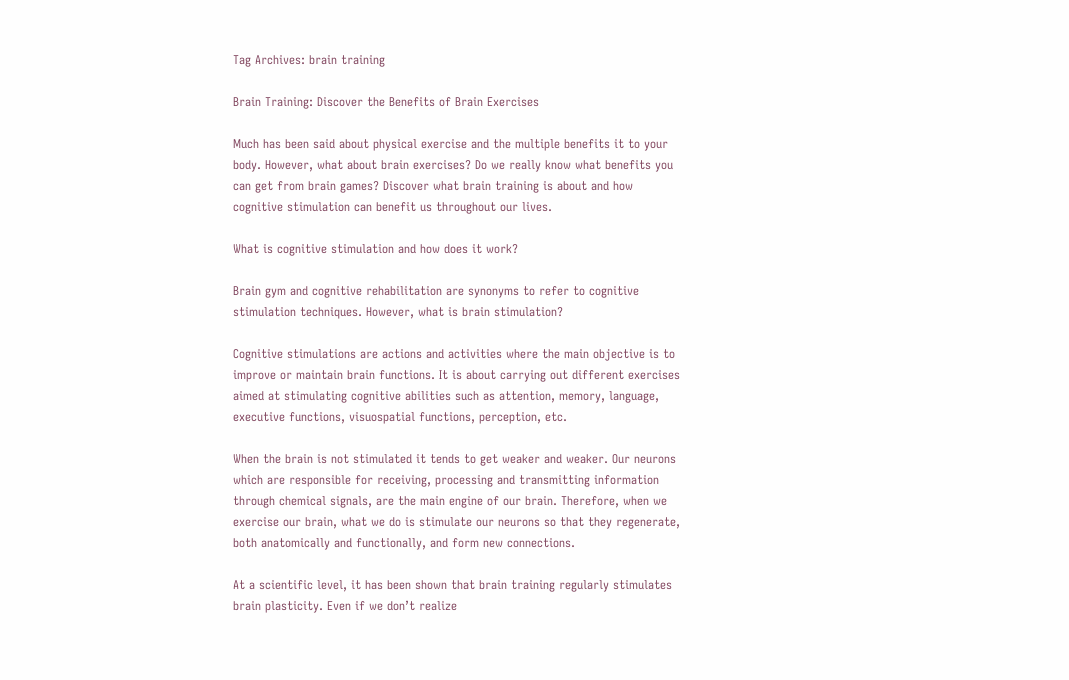Tag Archives: brain training

Brain Training: Discover the Benefits of Brain Exercises

Much has been said about physical exercise and the multiple benefits it to your body. However, what about brain exercises? Do we really know what benefits you can get from brain games? Discover what brain training is about and how cognitive stimulation can benefit us throughout our lives.

What is cognitive stimulation and how does it work?

Brain gym and cognitive rehabilitation are synonyms to refer to cognitive stimulation techniques. However, what is brain stimulation?

Cognitive stimulations are actions and activities where the main objective is to improve or maintain brain functions. It is about carrying out different exercises aimed at stimulating cognitive abilities such as attention, memory, language, executive functions, visuospatial functions, perception, etc.

When the brain is not stimulated it tends to get weaker and weaker. Our neurons which are responsible for receiving, processing and transmitting information through chemical signals, are the main engine of our brain. Therefore, when we exercise our brain, what we do is stimulate our neurons so that they regenerate, both anatomically and functionally, and form new connections.

At a scientific level, it has been shown that brain training regularly stimulates brain plasticity. Even if we don’t realize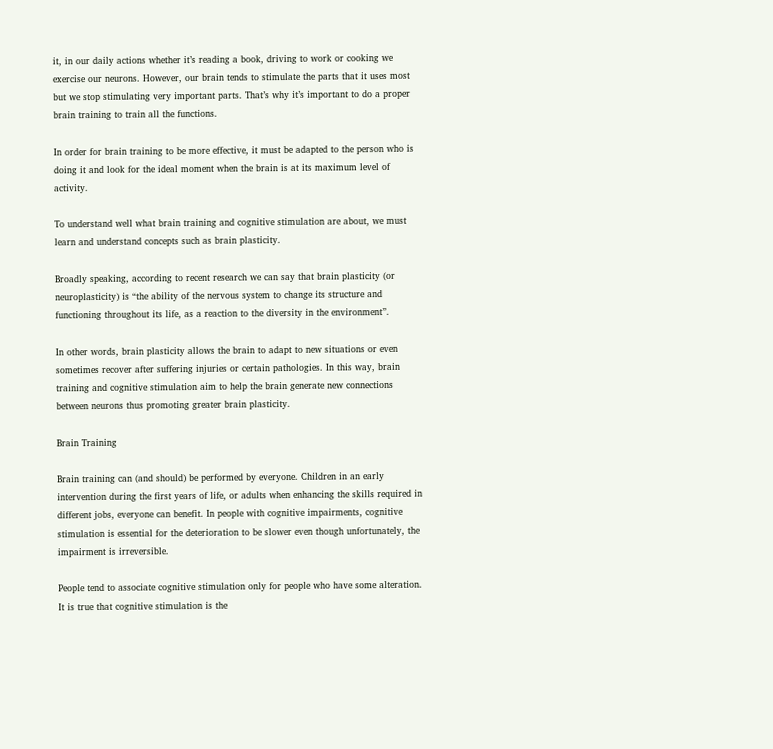it, in our daily actions whether it’s reading a book, driving to work or cooking we exercise our neurons. However, our brain tends to stimulate the parts that it uses most but we stop stimulating very important parts. That’s why it’s important to do a proper brain training to train all the functions.

In order for brain training to be more effective, it must be adapted to the person who is doing it and look for the ideal moment when the brain is at its maximum level of activity.

To understand well what brain training and cognitive stimulation are about, we must learn and understand concepts such as brain plasticity.

Broadly speaking, according to recent research we can say that brain plasticity (or neuroplasticity) is “the ability of the nervous system to change its structure and functioning throughout its life, as a reaction to the diversity in the environment”.

In other words, brain plasticity allows the brain to adapt to new situations or even sometimes recover after suffering injuries or certain pathologies. In this way, brain training and cognitive stimulation aim to help the brain generate new connections between neurons thus promoting greater brain plasticity.

Brain Training

Brain training can (and should) be performed by everyone. Children in an early intervention during the first years of life, or adults when enhancing the skills required in different jobs, everyone can benefit. In people with cognitive impairments, cognitive stimulation is essential for the deterioration to be slower even though unfortunately, the impairment is irreversible.

People tend to associate cognitive stimulation only for people who have some alteration. It is true that cognitive stimulation is the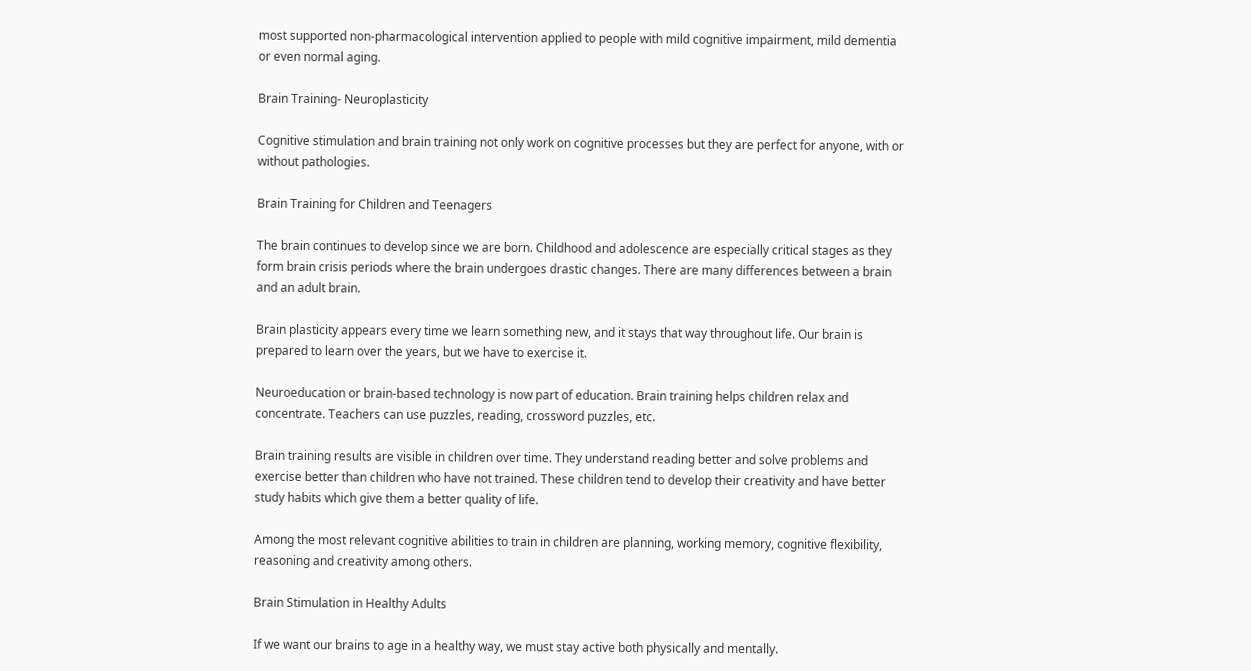most supported non-pharmacological intervention applied to people with mild cognitive impairment, mild dementia or even normal aging.

Brain Training- Neuroplasticity

Cognitive stimulation and brain training not only work on cognitive processes but they are perfect for anyone, with or without pathologies.

Brain Training for Children and Teenagers

The brain continues to develop since we are born. Childhood and adolescence are especially critical stages as they form brain crisis periods where the brain undergoes drastic changes. There are many differences between a brain and an adult brain.

Brain plasticity appears every time we learn something new, and it stays that way throughout life. Our brain is prepared to learn over the years, but we have to exercise it.

Neuroeducation or brain-based technology is now part of education. Brain training helps children relax and concentrate. Teachers can use puzzles, reading, crossword puzzles, etc.

Brain training results are visible in children over time. They understand reading better and solve problems and exercise better than children who have not trained. These children tend to develop their creativity and have better study habits which give them a better quality of life.

Among the most relevant cognitive abilities to train in children are planning, working memory, cognitive flexibility, reasoning and creativity among others.

Brain Stimulation in Healthy Adults

If we want our brains to age in a healthy way, we must stay active both physically and mentally.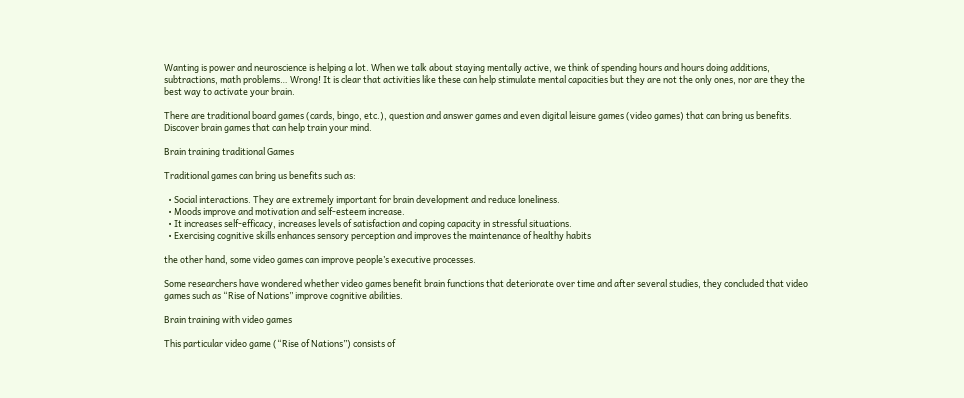Wanting is power and neuroscience is helping a lot. When we talk about staying mentally active, we think of spending hours and hours doing additions, subtractions, math problems… Wrong! It is clear that activities like these can help stimulate mental capacities but they are not the only ones, nor are they the best way to activate your brain.

There are traditional board games (cards, bingo, etc.), question and answer games and even digital leisure games (video games) that can bring us benefits. Discover brain games that can help train your mind.

Brain training traditional Games

Traditional games can bring us benefits such as:

  • Social interactions. They are extremely important for brain development and reduce loneliness.
  • Moods improve and motivation and self-esteem increase.
  • It increases self-efficacy, increases levels of satisfaction and coping capacity in stressful situations.
  • Exercising cognitive skills enhances sensory perception and improves the maintenance of healthy habits

the other hand, some video games can improve people’s executive processes.

Some researchers have wondered whether video games benefit brain functions that deteriorate over time and after several studies, they concluded that video games such as “Rise of Nations” improve cognitive abilities.

Brain training with video games

This particular video game (“Rise of Nations”) consists of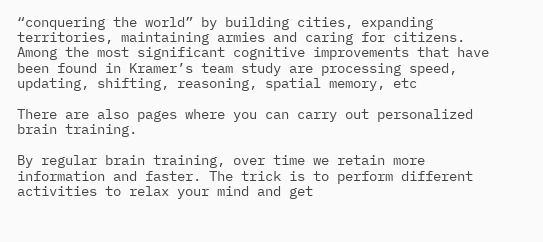“conquering the world” by building cities, expanding territories, maintaining armies and caring for citizens. Among the most significant cognitive improvements that have been found in Kramer’s team study are processing speed, updating, shifting, reasoning, spatial memory, etc

There are also pages where you can carry out personalized brain training.

By regular brain training, over time we retain more information and faster. The trick is to perform different activities to relax your mind and get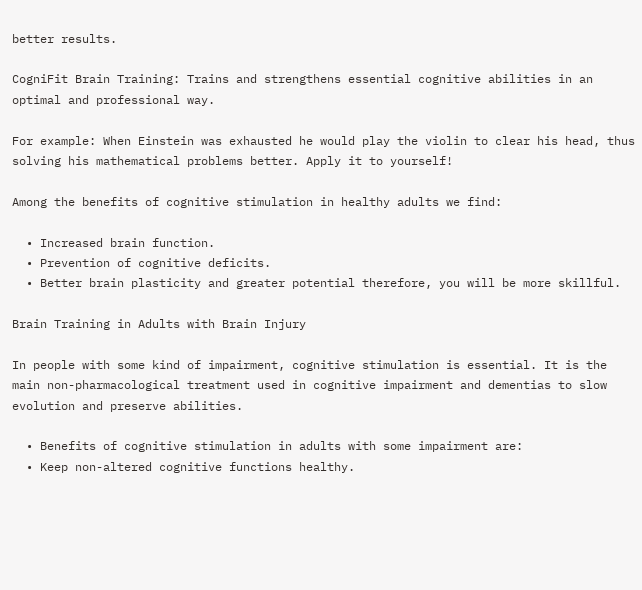better results.

CogniFit Brain Training: Trains and strengthens essential cognitive abilities in an optimal and professional way.

For example: When Einstein was exhausted he would play the violin to clear his head, thus solving his mathematical problems better. Apply it to yourself!

Among the benefits of cognitive stimulation in healthy adults we find:

  • Increased brain function.
  • Prevention of cognitive deficits.
  • Better brain plasticity and greater potential therefore, you will be more skillful.

Brain Training in Adults with Brain Injury

In people with some kind of impairment, cognitive stimulation is essential. It is the main non-pharmacological treatment used in cognitive impairment and dementias to slow evolution and preserve abilities.

  • Benefits of cognitive stimulation in adults with some impairment are:
  • Keep non-altered cognitive functions healthy.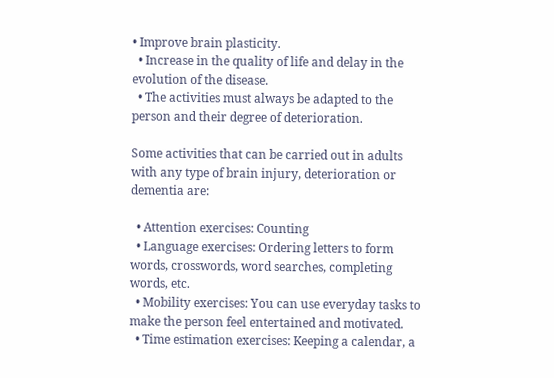• Improve brain plasticity.
  • Increase in the quality of life and delay in the evolution of the disease.
  • The activities must always be adapted to the person and their degree of deterioration.

Some activities that can be carried out in adults with any type of brain injury, deterioration or dementia are:

  • Attention exercises: Counting
  • Language exercises: Ordering letters to form words, crosswords, word searches, completing words, etc.
  • Mobility exercises: You can use everyday tasks to make the person feel entertained and motivated.
  • Time estimation exercises: Keeping a calendar, a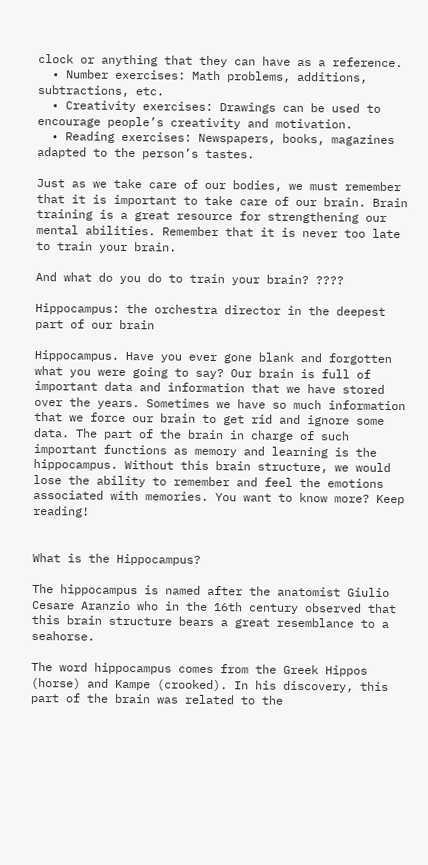clock or anything that they can have as a reference.
  • Number exercises: Math problems, additions, subtractions, etc.
  • Creativity exercises: Drawings can be used to encourage people’s creativity and motivation.
  • Reading exercises: Newspapers, books, magazines adapted to the person’s tastes.

Just as we take care of our bodies, we must remember that it is important to take care of our brain. Brain training is a great resource for strengthening our mental abilities. Remember that it is never too late to train your brain.

And what do you do to train your brain? ????

Hippocampus: the orchestra director in the deepest part of our brain

Hippocampus. Have you ever gone blank and forgotten what you were going to say? Our brain is full of important data and information that we have stored over the years. Sometimes we have so much information that we force our brain to get rid and ignore some data. The part of the brain in charge of such important functions as memory and learning is the hippocampus. Without this brain structure, we would lose the ability to remember and feel the emotions associated with memories. You want to know more? Keep reading!


What is the Hippocampus?

The hippocampus is named after the anatomist Giulio Cesare Aranzio who in the 16th century observed that this brain structure bears a great resemblance to a seahorse.

The word hippocampus comes from the Greek Hippos (horse) and Kampe (crooked). In his discovery, this part of the brain was related to the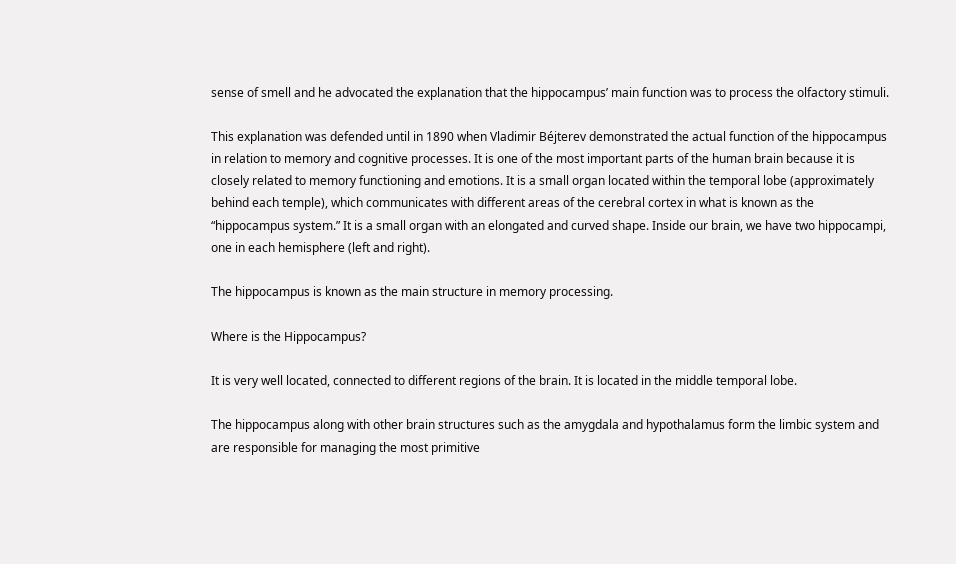sense of smell and he advocated the explanation that the hippocampus’ main function was to process the olfactory stimuli.

This explanation was defended until in 1890 when Vladimir Béjterev demonstrated the actual function of the hippocampus in relation to memory and cognitive processes. It is one of the most important parts of the human brain because it is closely related to memory functioning and emotions. It is a small organ located within the temporal lobe (approximately behind each temple), which communicates with different areas of the cerebral cortex in what is known as the “hippocampus system.” It is a small organ with an elongated and curved shape. Inside our brain, we have two hippocampi, one in each hemisphere (left and right).

The hippocampus is known as the main structure in memory processing.

Where is the Hippocampus?

It is very well located, connected to different regions of the brain. It is located in the middle temporal lobe.

The hippocampus along with other brain structures such as the amygdala and hypothalamus form the limbic system and are responsible for managing the most primitive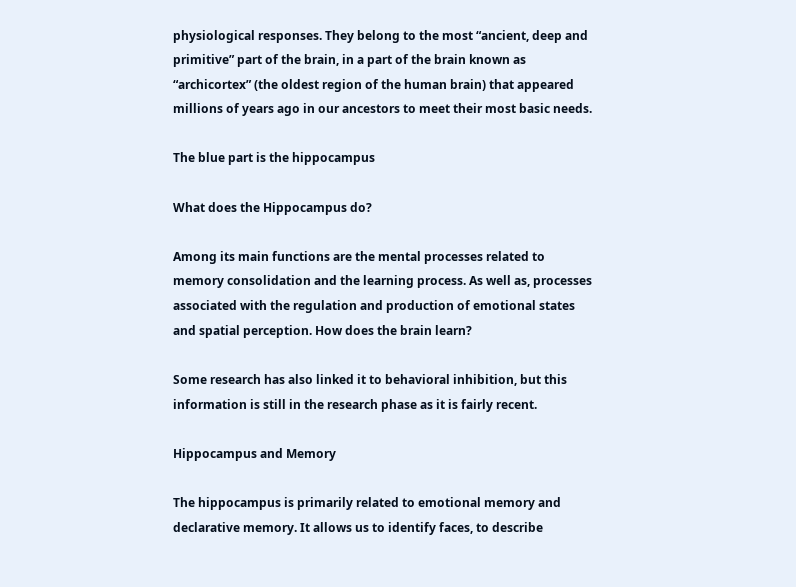physiological responses. They belong to the most “ancient, deep and primitive” part of the brain, in a part of the brain known as “archicortex” (the oldest region of the human brain) that appeared millions of years ago in our ancestors to meet their most basic needs.

The blue part is the hippocampus

What does the Hippocampus do?

Among its main functions are the mental processes related to memory consolidation and the learning process. As well as, processes associated with the regulation and production of emotional states and spatial perception. How does the brain learn?

Some research has also linked it to behavioral inhibition, but this information is still in the research phase as it is fairly recent.

Hippocampus and Memory

The hippocampus is primarily related to emotional memory and declarative memory. It allows us to identify faces, to describe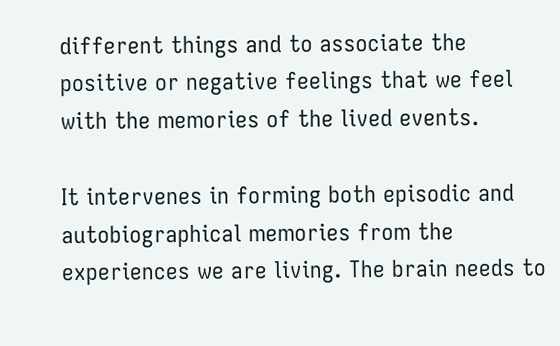different things and to associate the positive or negative feelings that we feel with the memories of the lived events.

It intervenes in forming both episodic and autobiographical memories from the experiences we are living. The brain needs to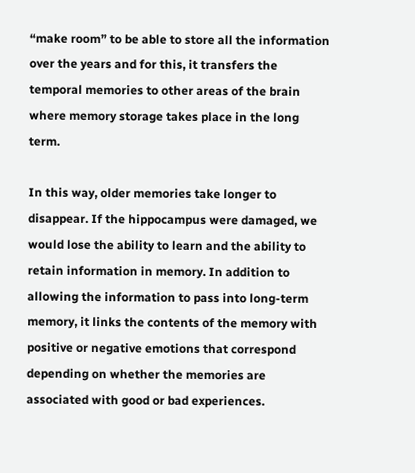“make room” to be able to store all the information over the years and for this, it transfers the temporal memories to other areas of the brain where memory storage takes place in the long term.

In this way, older memories take longer to disappear. If the hippocampus were damaged, we would lose the ability to learn and the ability to retain information in memory. In addition to allowing the information to pass into long-term memory, it links the contents of the memory with positive or negative emotions that correspond depending on whether the memories are associated with good or bad experiences.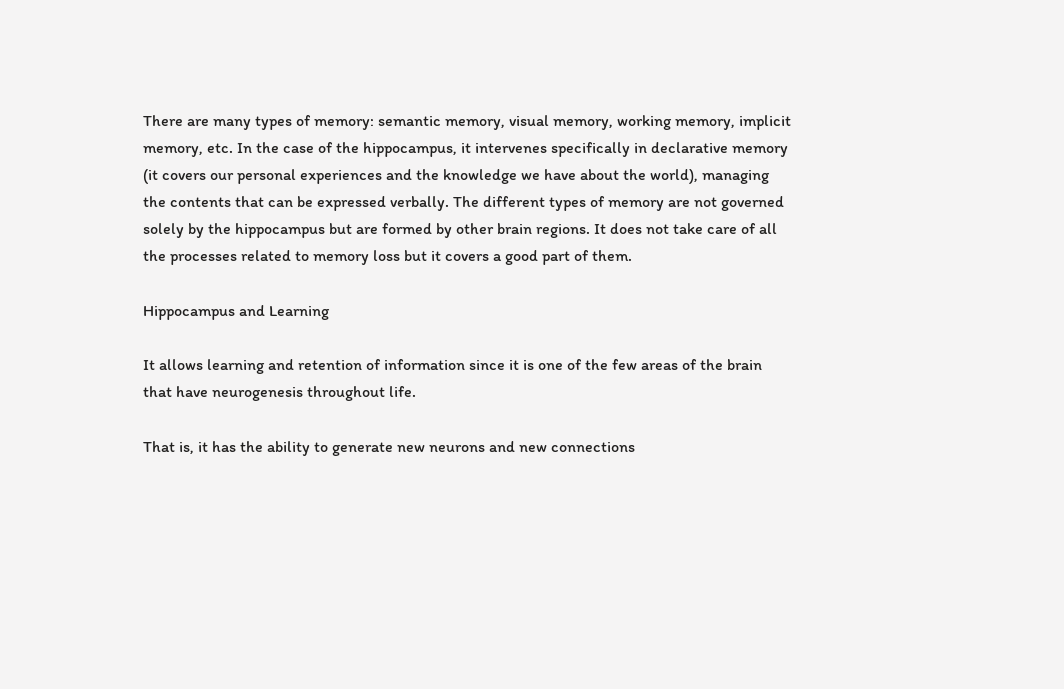There are many types of memory: semantic memory, visual memory, working memory, implicit memory, etc. In the case of the hippocampus, it intervenes specifically in declarative memory (it covers our personal experiences and the knowledge we have about the world), managing the contents that can be expressed verbally. The different types of memory are not governed solely by the hippocampus but are formed by other brain regions. It does not take care of all the processes related to memory loss but it covers a good part of them.

Hippocampus and Learning

It allows learning and retention of information since it is one of the few areas of the brain that have neurogenesis throughout life.

That is, it has the ability to generate new neurons and new connections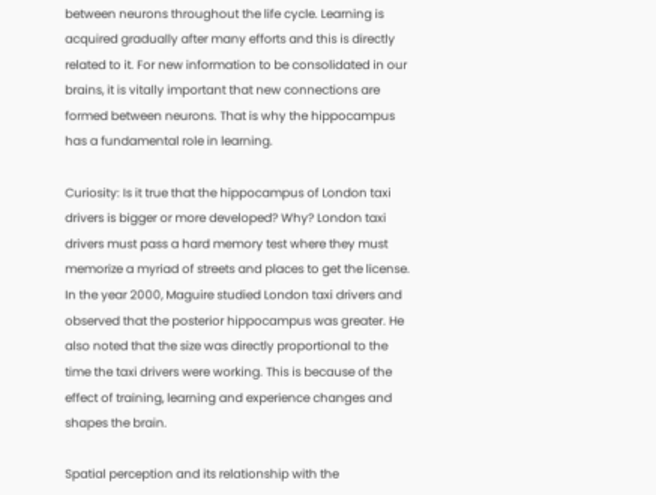between neurons throughout the life cycle. Learning is acquired gradually after many efforts and this is directly related to it. For new information to be consolidated in our brains, it is vitally important that new connections are formed between neurons. That is why the hippocampus has a fundamental role in learning.

Curiosity: Is it true that the hippocampus of London taxi drivers is bigger or more developed? Why? London taxi drivers must pass a hard memory test where they must memorize a myriad of streets and places to get the license. In the year 2000, Maguire studied London taxi drivers and observed that the posterior hippocampus was greater. He also noted that the size was directly proportional to the time the taxi drivers were working. This is because of the effect of training, learning and experience changes and shapes the brain.

Spatial perception and its relationship with the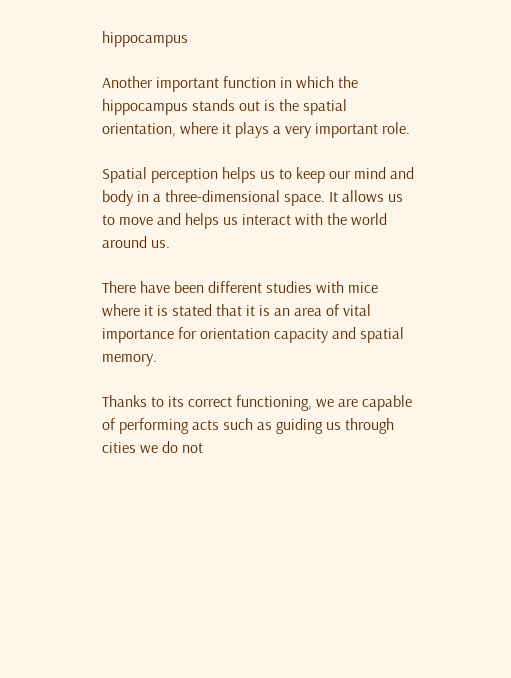hippocampus

Another important function in which the hippocampus stands out is the spatial orientation, where it plays a very important role.

Spatial perception helps us to keep our mind and body in a three-dimensional space. It allows us to move and helps us interact with the world around us.

There have been different studies with mice where it is stated that it is an area of vital importance for orientation capacity and spatial memory.

Thanks to its correct functioning, we are capable of performing acts such as guiding us through cities we do not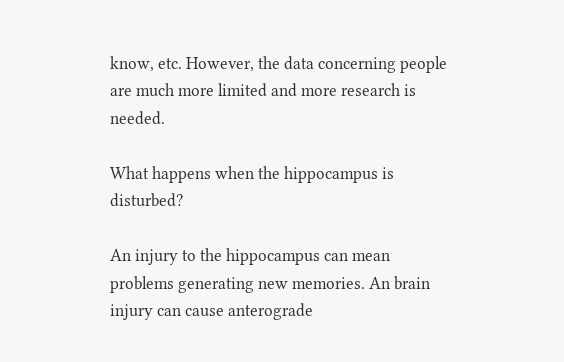know, etc. However, the data concerning people are much more limited and more research is needed.

What happens when the hippocampus is disturbed?

An injury to the hippocampus can mean problems generating new memories. An brain injury can cause anterograde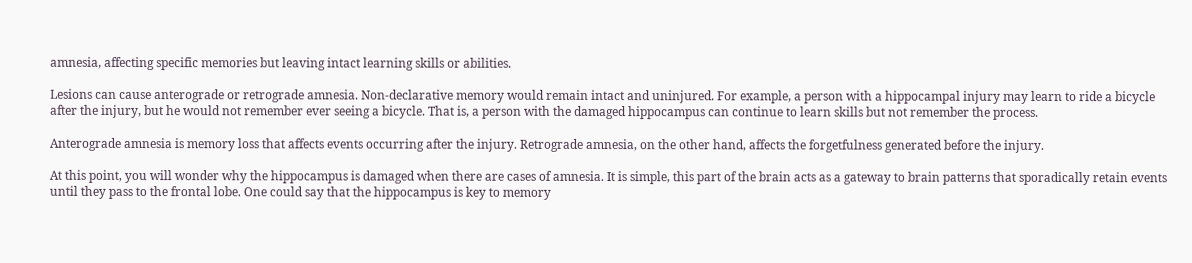amnesia, affecting specific memories but leaving intact learning skills or abilities.

Lesions can cause anterograde or retrograde amnesia. Non-declarative memory would remain intact and uninjured. For example, a person with a hippocampal injury may learn to ride a bicycle after the injury, but he would not remember ever seeing a bicycle. That is, a person with the damaged hippocampus can continue to learn skills but not remember the process.

Anterograde amnesia is memory loss that affects events occurring after the injury. Retrograde amnesia, on the other hand, affects the forgetfulness generated before the injury.

At this point, you will wonder why the hippocampus is damaged when there are cases of amnesia. It is simple, this part of the brain acts as a gateway to brain patterns that sporadically retain events until they pass to the frontal lobe. One could say that the hippocampus is key to memory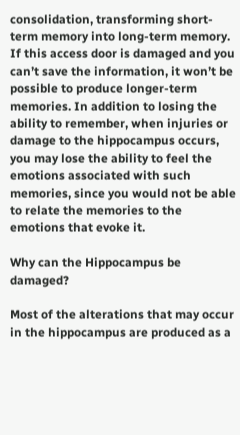consolidation, transforming short-term memory into long-term memory. If this access door is damaged and you can’t save the information, it won’t be possible to produce longer-term memories. In addition to losing the ability to remember, when injuries or damage to the hippocampus occurs, you may lose the ability to feel the emotions associated with such memories, since you would not be able to relate the memories to the emotions that evoke it.

Why can the Hippocampus be damaged?

Most of the alterations that may occur in the hippocampus are produced as a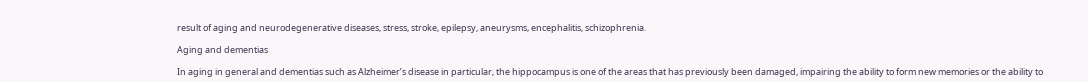result of aging and neurodegenerative diseases, stress, stroke, epilepsy, aneurysms, encephalitis, schizophrenia.

Aging and dementias

In aging in general and dementias such as Alzheimer’s disease in particular, the hippocampus is one of the areas that has previously been damaged, impairing the ability to form new memories or the ability to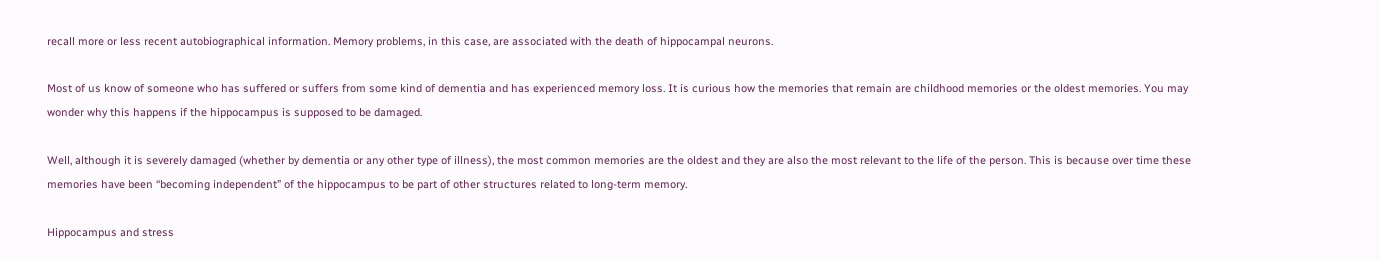recall more or less recent autobiographical information. Memory problems, in this case, are associated with the death of hippocampal neurons.

Most of us know of someone who has suffered or suffers from some kind of dementia and has experienced memory loss. It is curious how the memories that remain are childhood memories or the oldest memories. You may wonder why this happens if the hippocampus is supposed to be damaged.

Well, although it is severely damaged (whether by dementia or any other type of illness), the most common memories are the oldest and they are also the most relevant to the life of the person. This is because over time these memories have been “becoming independent” of the hippocampus to be part of other structures related to long-term memory.

Hippocampus and stress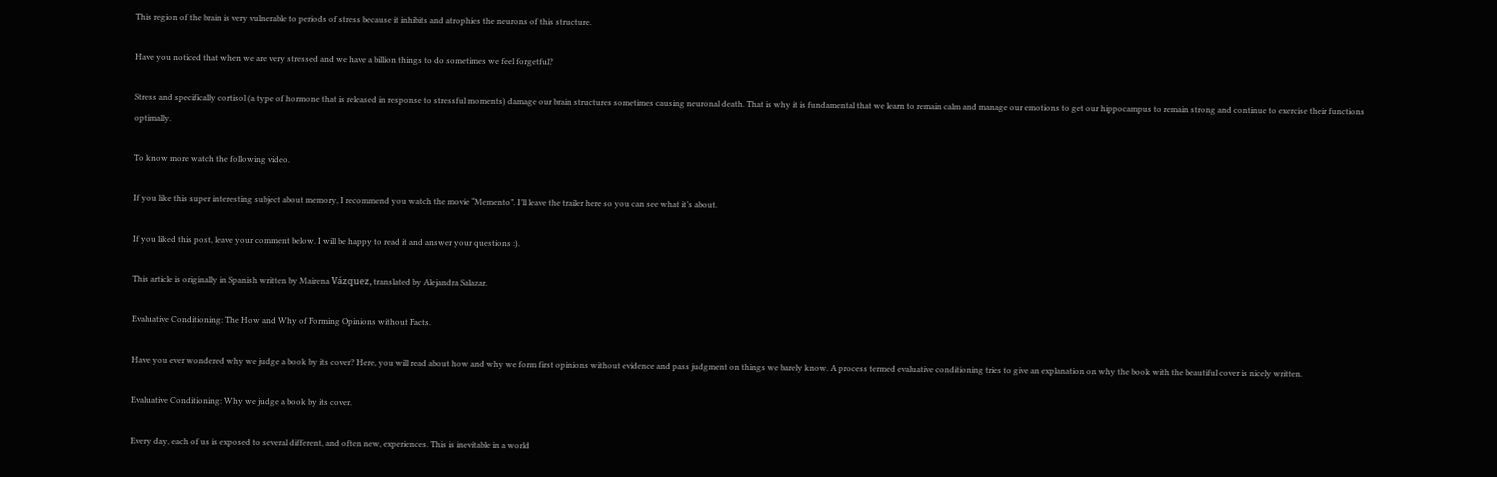This region of the brain is very vulnerable to periods of stress because it inhibits and atrophies the neurons of this structure.

Have you noticed that when we are very stressed and we have a billion things to do sometimes we feel forgetful?

Stress and specifically cortisol (a type of hormone that is released in response to stressful moments) damage our brain structures sometimes causing neuronal death. That is why it is fundamental that we learn to remain calm and manage our emotions to get our hippocampus to remain strong and continue to exercise their functions optimally.

To know more watch the following video.

If you like this super interesting subject about memory, I recommend you watch the movie “Memento”. I’ll leave the trailer here so you can see what it’s about.

If you liked this post, leave your comment below. I will be happy to read it and answer your questions :).

This article is originally in Spanish written by Mairena Vázquez, translated by Alejandra Salazar.

Evaluative Conditioning: The How and Why of Forming Opinions without Facts.

Have you ever wondered why we judge a book by its cover? Here, you will read about how and why we form first opinions without evidence and pass judgment on things we barely know. A process termed evaluative conditioning tries to give an explanation on why the book with the beautiful cover is nicely written.

Evaluative Conditioning: Why we judge a book by its cover.

Every day, each of us is exposed to several different, and often new, experiences. This is inevitable in a world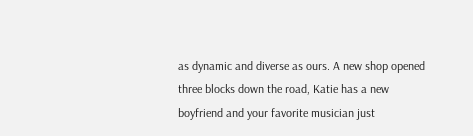as dynamic and diverse as ours. A new shop opened three blocks down the road, Katie has a new boyfriend and your favorite musician just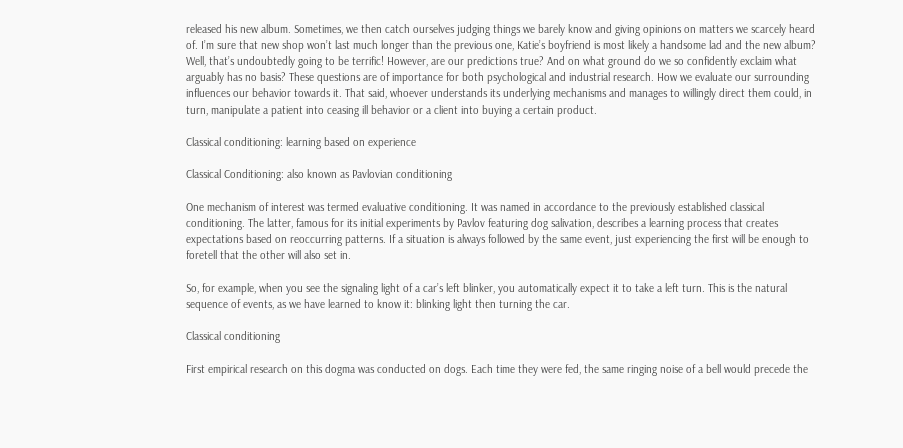released his new album. Sometimes, we then catch ourselves judging things we barely know and giving opinions on matters we scarcely heard of. I’m sure that new shop won’t last much longer than the previous one, Katie’s boyfriend is most likely a handsome lad and the new album? Well, that’s undoubtedly going to be terrific! However, are our predictions true? And on what ground do we so confidently exclaim what arguably has no basis? These questions are of importance for both psychological and industrial research. How we evaluate our surrounding influences our behavior towards it. That said, whoever understands its underlying mechanisms and manages to willingly direct them could, in turn, manipulate a patient into ceasing ill behavior or a client into buying a certain product.

Classical conditioning: learning based on experience

Classical Conditioning: also known as Pavlovian conditioning

One mechanism of interest was termed evaluative conditioning. It was named in accordance to the previously established classical conditioning. The latter, famous for its initial experiments by Pavlov featuring dog salivation, describes a learning process that creates expectations based on reoccurring patterns. If a situation is always followed by the same event, just experiencing the first will be enough to foretell that the other will also set in.

So, for example, when you see the signaling light of a car’s left blinker, you automatically expect it to take a left turn. This is the natural sequence of events, as we have learned to know it: blinking light then turning the car.

Classical conditioning

First empirical research on this dogma was conducted on dogs. Each time they were fed, the same ringing noise of a bell would precede the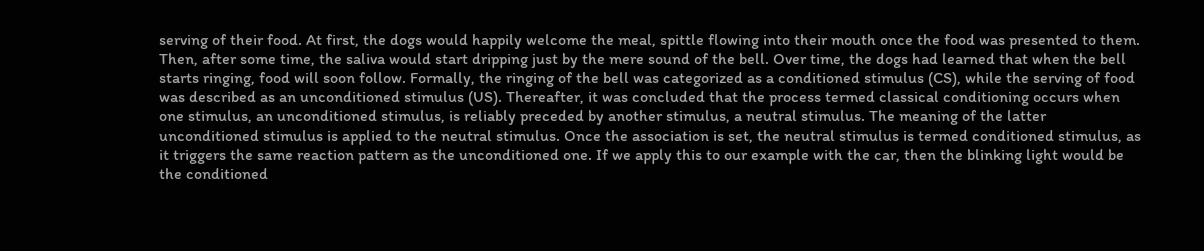serving of their food. At first, the dogs would happily welcome the meal, spittle flowing into their mouth once the food was presented to them. Then, after some time, the saliva would start dripping just by the mere sound of the bell. Over time, the dogs had learned that when the bell starts ringing, food will soon follow. Formally, the ringing of the bell was categorized as a conditioned stimulus (CS), while the serving of food was described as an unconditioned stimulus (US). Thereafter, it was concluded that the process termed classical conditioning occurs when one stimulus, an unconditioned stimulus, is reliably preceded by another stimulus, a neutral stimulus. The meaning of the latter unconditioned stimulus is applied to the neutral stimulus. Once the association is set, the neutral stimulus is termed conditioned stimulus, as it triggers the same reaction pattern as the unconditioned one. If we apply this to our example with the car, then the blinking light would be the conditioned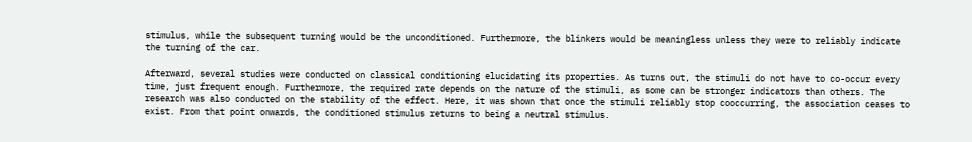stimulus, while the subsequent turning would be the unconditioned. Furthermore, the blinkers would be meaningless unless they were to reliably indicate the turning of the car.

Afterward, several studies were conducted on classical conditioning elucidating its properties. As turns out, the stimuli do not have to co-occur every time, just frequent enough. Furthermore, the required rate depends on the nature of the stimuli, as some can be stronger indicators than others. The research was also conducted on the stability of the effect. Here, it was shown that once the stimuli reliably stop cooccurring, the association ceases to exist. From that point onwards, the conditioned stimulus returns to being a neutral stimulus.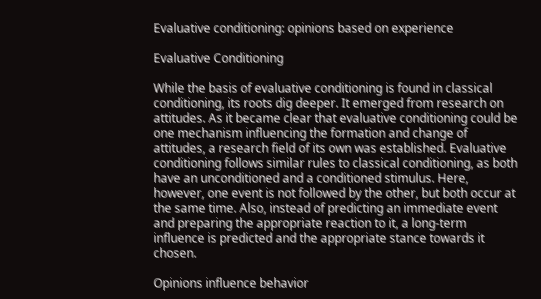Evaluative conditioning: opinions based on experience

Evaluative Conditioning

While the basis of evaluative conditioning is found in classical conditioning, its roots dig deeper. It emerged from research on attitudes. As it became clear that evaluative conditioning could be one mechanism influencing the formation and change of attitudes, a research field of its own was established. Evaluative conditioning follows similar rules to classical conditioning, as both have an unconditioned and a conditioned stimulus. Here, however, one event is not followed by the other, but both occur at the same time. Also, instead of predicting an immediate event and preparing the appropriate reaction to it, a long-term influence is predicted and the appropriate stance towards it chosen.

Opinions influence behavior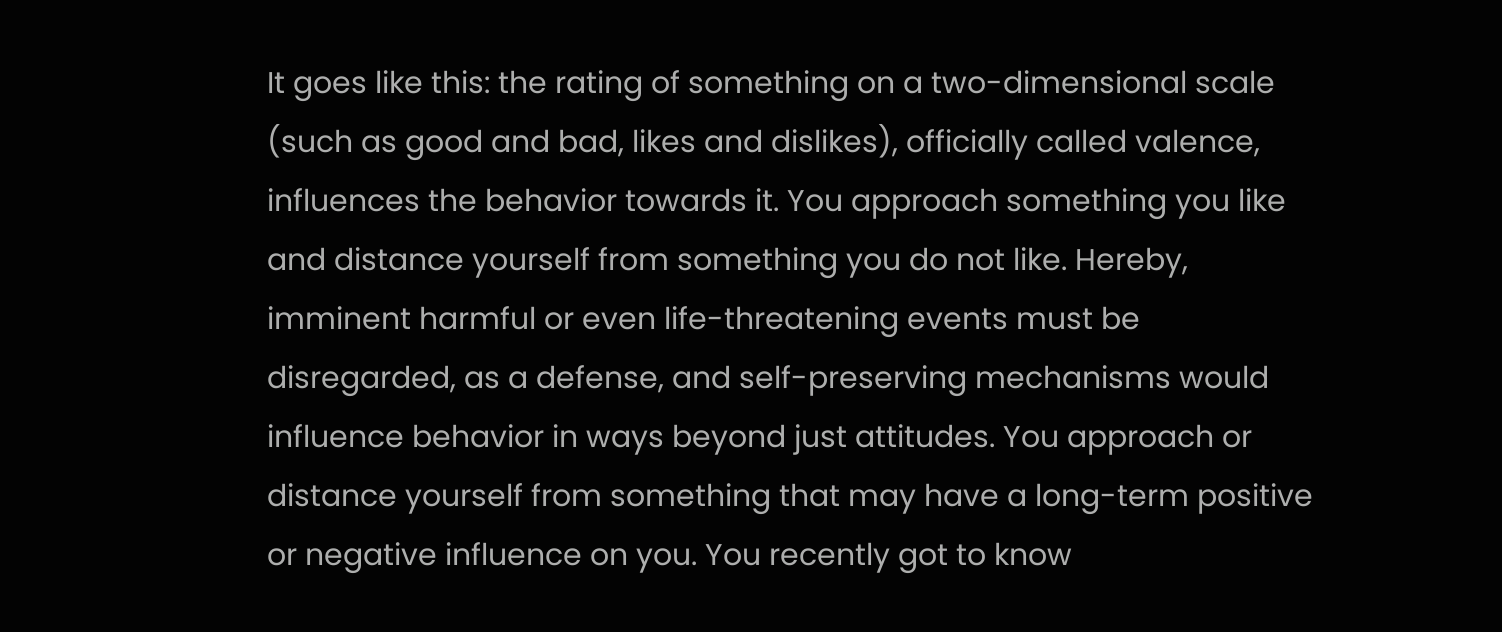It goes like this: the rating of something on a two-dimensional scale (such as good and bad, likes and dislikes), officially called valence, influences the behavior towards it. You approach something you like and distance yourself from something you do not like. Hereby, imminent harmful or even life-threatening events must be disregarded, as a defense, and self-preserving mechanisms would influence behavior in ways beyond just attitudes. You approach or distance yourself from something that may have a long-term positive or negative influence on you. You recently got to know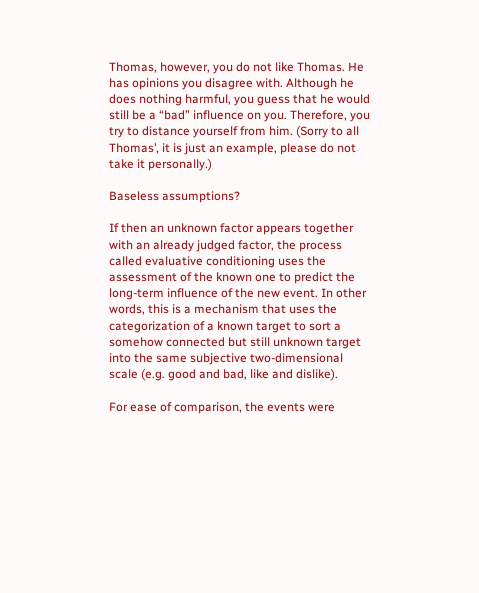Thomas, however, you do not like Thomas. He has opinions you disagree with. Although he does nothing harmful, you guess that he would still be a “bad” influence on you. Therefore, you try to distance yourself from him. (Sorry to all Thomas’, it is just an example, please do not take it personally.)

Baseless assumptions?

If then an unknown factor appears together with an already judged factor, the process called evaluative conditioning uses the assessment of the known one to predict the long-term influence of the new event. In other words, this is a mechanism that uses the categorization of a known target to sort a somehow connected but still unknown target into the same subjective two-dimensional scale (e.g. good and bad, like and dislike).

For ease of comparison, the events were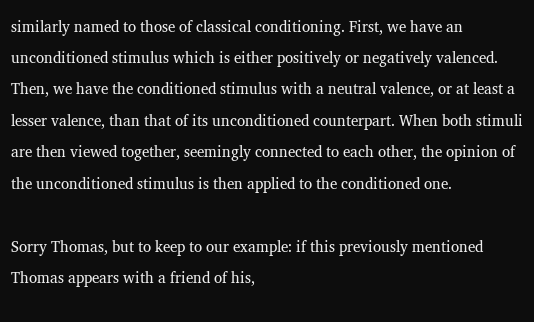similarly named to those of classical conditioning. First, we have an unconditioned stimulus which is either positively or negatively valenced. Then, we have the conditioned stimulus with a neutral valence, or at least a lesser valence, than that of its unconditioned counterpart. When both stimuli are then viewed together, seemingly connected to each other, the opinion of the unconditioned stimulus is then applied to the conditioned one.

Sorry Thomas, but to keep to our example: if this previously mentioned Thomas appears with a friend of his,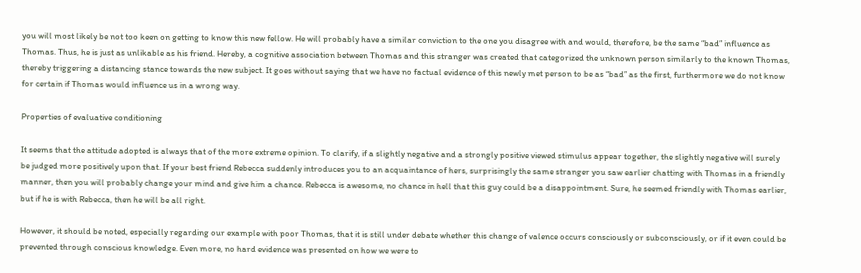you will most likely be not too keen on getting to know this new fellow. He will probably have a similar conviction to the one you disagree with and would, therefore, be the same “bad” influence as Thomas. Thus, he is just as unlikable as his friend. Hereby, a cognitive association between Thomas and this stranger was created that categorized the unknown person similarly to the known Thomas, thereby triggering a distancing stance towards the new subject. It goes without saying that we have no factual evidence of this newly met person to be as “bad” as the first, furthermore we do not know for certain if Thomas would influence us in a wrong way.

Properties of evaluative conditioning

It seems that the attitude adopted is always that of the more extreme opinion. To clarify, if a slightly negative and a strongly positive viewed stimulus appear together, the slightly negative will surely be judged more positively upon that. If your best friend Rebecca suddenly introduces you to an acquaintance of hers, surprisingly the same stranger you saw earlier chatting with Thomas in a friendly manner, then you will probably change your mind and give him a chance. Rebecca is awesome, no chance in hell that this guy could be a disappointment. Sure, he seemed friendly with Thomas earlier, but if he is with Rebecca, then he will be all right.

However, it should be noted, especially regarding our example with poor Thomas, that it is still under debate whether this change of valence occurs consciously or subconsciously, or if it even could be prevented through conscious knowledge. Even more, no hard evidence was presented on how we were to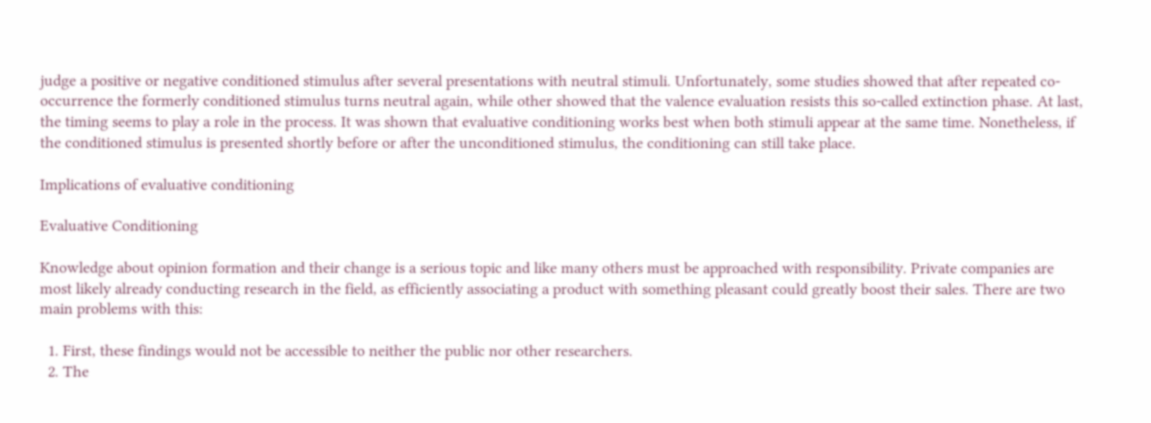judge a positive or negative conditioned stimulus after several presentations with neutral stimuli. Unfortunately, some studies showed that after repeated co-occurrence the formerly conditioned stimulus turns neutral again, while other showed that the valence evaluation resists this so-called extinction phase. At last, the timing seems to play a role in the process. It was shown that evaluative conditioning works best when both stimuli appear at the same time. Nonetheless, if the conditioned stimulus is presented shortly before or after the unconditioned stimulus, the conditioning can still take place.

Implications of evaluative conditioning

Evaluative Conditioning

Knowledge about opinion formation and their change is a serious topic and like many others must be approached with responsibility. Private companies are most likely already conducting research in the field, as efficiently associating a product with something pleasant could greatly boost their sales. There are two main problems with this:

  1. First, these findings would not be accessible to neither the public nor other researchers.
  2. The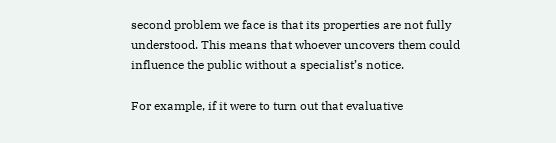second problem we face is that its properties are not fully understood. This means that whoever uncovers them could influence the public without a specialist’s notice.

For example, if it were to turn out that evaluative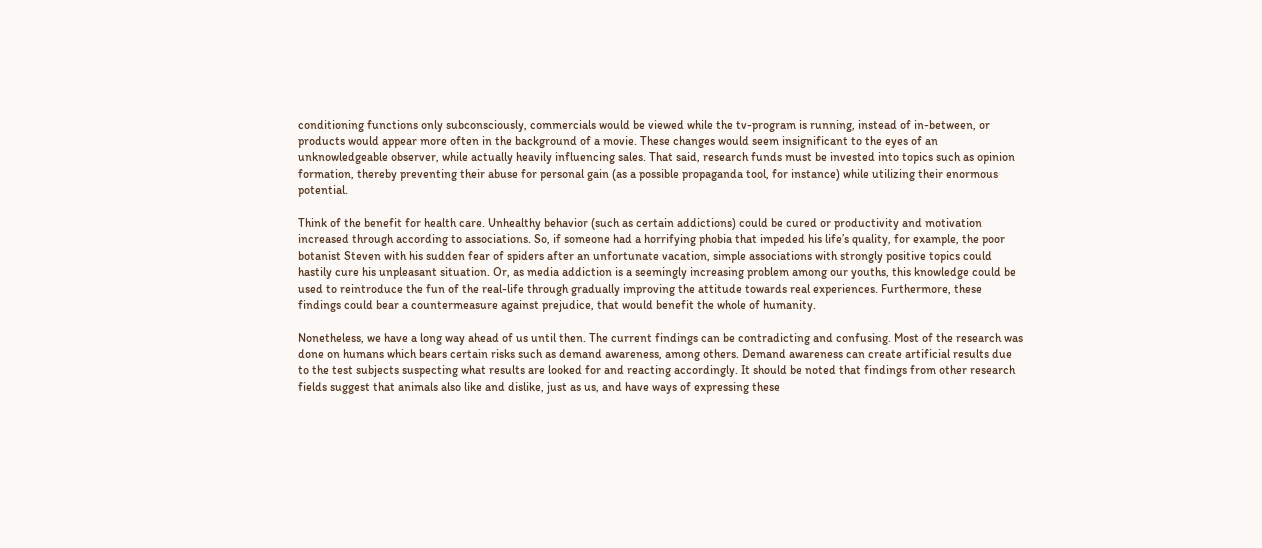conditioning functions only subconsciously, commercials would be viewed while the tv-program is running, instead of in-between, or products would appear more often in the background of a movie. These changes would seem insignificant to the eyes of an unknowledgeable observer, while actually heavily influencing sales. That said, research funds must be invested into topics such as opinion formation, thereby preventing their abuse for personal gain (as a possible propaganda tool, for instance) while utilizing their enormous potential.

Think of the benefit for health care. Unhealthy behavior (such as certain addictions) could be cured or productivity and motivation increased through according to associations. So, if someone had a horrifying phobia that impeded his life’s quality, for example, the poor botanist Steven with his sudden fear of spiders after an unfortunate vacation, simple associations with strongly positive topics could hastily cure his unpleasant situation. Or, as media addiction is a seemingly increasing problem among our youths, this knowledge could be used to reintroduce the fun of the real-life through gradually improving the attitude towards real experiences. Furthermore, these findings could bear a countermeasure against prejudice, that would benefit the whole of humanity.

Nonetheless, we have a long way ahead of us until then. The current findings can be contradicting and confusing. Most of the research was done on humans which bears certain risks such as demand awareness, among others. Demand awareness can create artificial results due to the test subjects suspecting what results are looked for and reacting accordingly. It should be noted that findings from other research fields suggest that animals also like and dislike, just as us, and have ways of expressing these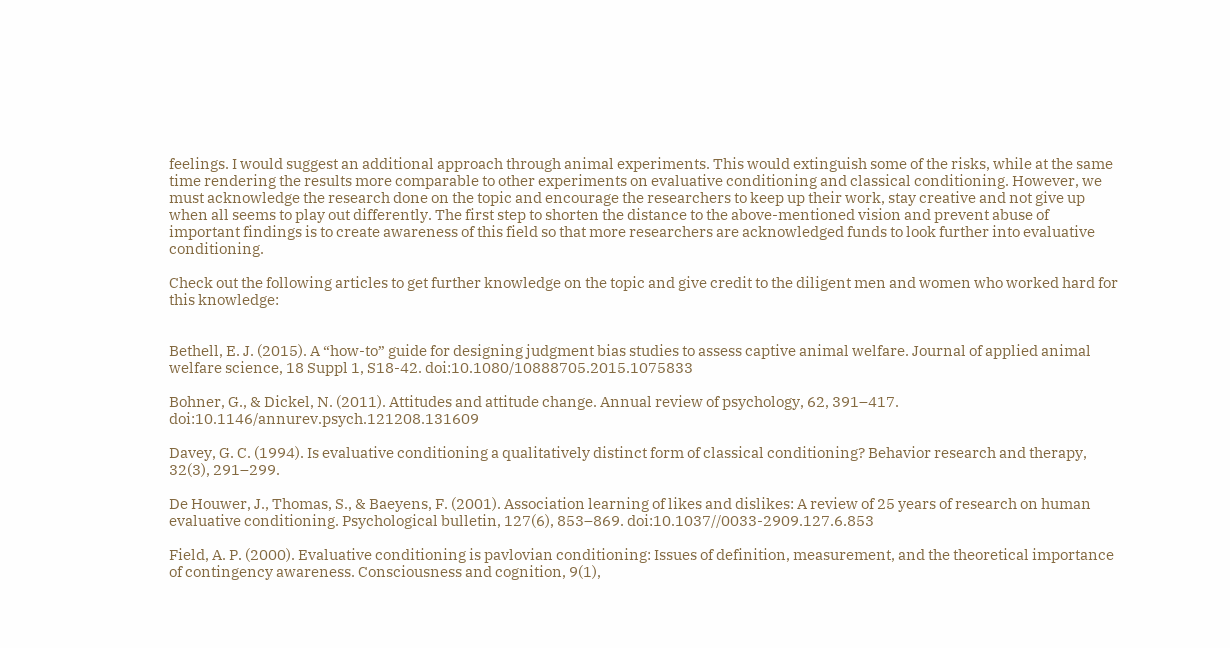feelings. I would suggest an additional approach through animal experiments. This would extinguish some of the risks, while at the same time rendering the results more comparable to other experiments on evaluative conditioning and classical conditioning. However, we must acknowledge the research done on the topic and encourage the researchers to keep up their work, stay creative and not give up when all seems to play out differently. The first step to shorten the distance to the above-mentioned vision and prevent abuse of important findings is to create awareness of this field so that more researchers are acknowledged funds to look further into evaluative conditioning.

Check out the following articles to get further knowledge on the topic and give credit to the diligent men and women who worked hard for this knowledge:


Bethell, E. J. (2015). A “how-to” guide for designing judgment bias studies to assess captive animal welfare. Journal of applied animal welfare science, 18 Suppl 1, S18-42. doi:10.1080/10888705.2015.1075833

Bohner, G., & Dickel, N. (2011). Attitudes and attitude change. Annual review of psychology, 62, 391–417. doi:10.1146/annurev.psych.121208.131609

Davey, G. C. (1994). Is evaluative conditioning a qualitatively distinct form of classical conditioning? Behavior research and therapy, 32(3), 291–299.

De Houwer, J., Thomas, S., & Baeyens, F. (2001). Association learning of likes and dislikes: A review of 25 years of research on human evaluative conditioning. Psychological bulletin, 127(6), 853–869. doi:10.1037//0033-2909.127.6.853

Field, A. P. (2000). Evaluative conditioning is pavlovian conditioning: Issues of definition, measurement, and the theoretical importance of contingency awareness. Consciousness and cognition, 9(1),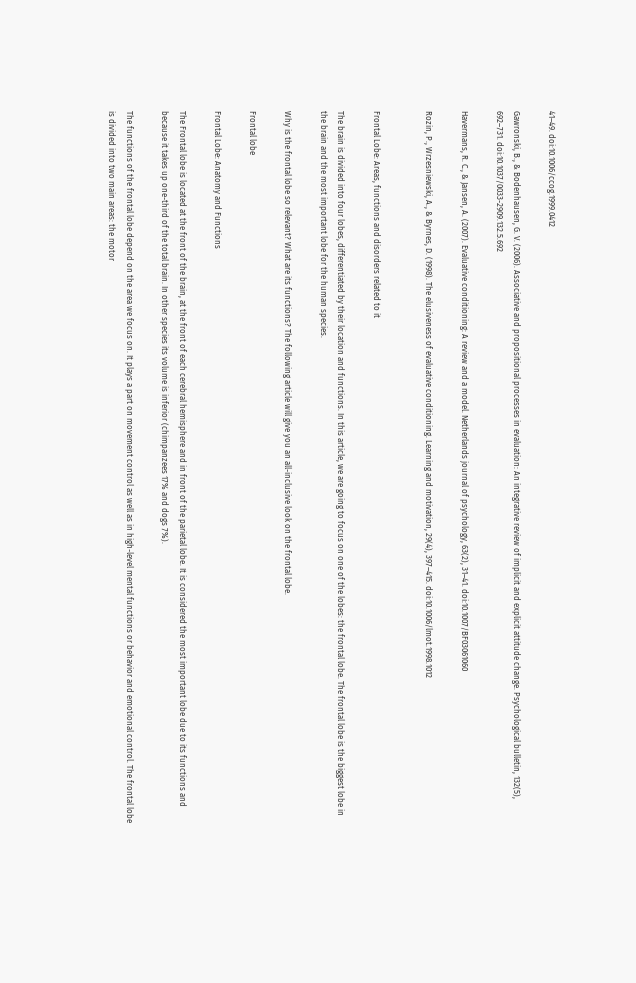41–49. doi:10.1006/ccog.1999.0412

Gawronski, B., & Bodenhausen, G. V. (2006). Associative and propositional processes in evaluation: An integrative review of implicit and explicit attitude change. Psychological bulletin, 132(5), 692–731. doi:10.1037/0033-2909.132.5.692

Havermans, R. C., & Jansen, A. (2007). Evaluative conditioning: A review and a model. Netherlands journal of psychology, 63(2), 31–41. doi:10.1007/BF03061060

Rozin, P., Wrzesniewski, A., & Byrnes, D. (1998). The elusiveness of evaluative conditioning. Learning and motivation, 29(4), 397–415. doi:10.1006/lmot.1998.1012


Frontal Lobe: Areas, functions and disorders related to it

The brain is divided into four lobes, differentiated by their location and functions. In this article, we are going to focus on one of the lobes: the frontal lobe. The frontal lobe is the biggest lobe in the brain and the most important lobe for the human species.

Why is the frontal lobe so relevant? What are its functions? The following article will give you an all-inclusive look on the frontal lobe.

Frontal lobe

Frontal Lobe: Anatomy and Functions

The Frontal lobe is located at the front of the brain, at the front of each cerebral hemisphere and in front of the parietal lobe. It is considered the most important lobe due to its functions and because it takes up one-third of the total brain. In other species its volume is inferior (chimpanzees 17% and dogs 7%).

The functions of the frontal lobe depend on the area we focus on. It plays a part on movement control as well as in high-level mental functions or behavior and emotional control. The frontal lobe is divided into two main areas: the motor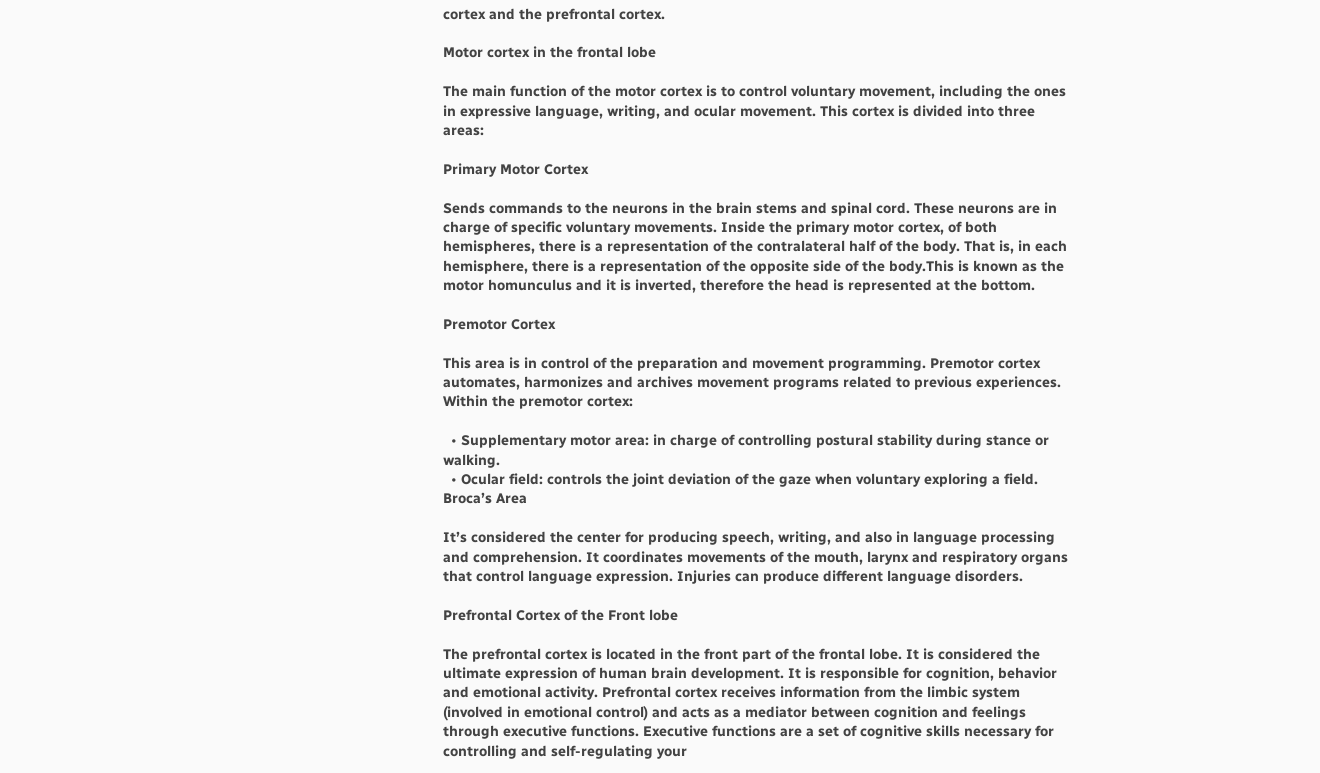cortex and the prefrontal cortex.

Motor cortex in the frontal lobe

The main function of the motor cortex is to control voluntary movement, including the ones in expressive language, writing, and ocular movement. This cortex is divided into three areas:

Primary Motor Cortex

Sends commands to the neurons in the brain stems and spinal cord. These neurons are in charge of specific voluntary movements. Inside the primary motor cortex, of both hemispheres, there is a representation of the contralateral half of the body. That is, in each hemisphere, there is a representation of the opposite side of the body.This is known as the motor homunculus and it is inverted, therefore the head is represented at the bottom.

Premotor Cortex

This area is in control of the preparation and movement programming. Premotor cortex automates, harmonizes and archives movement programs related to previous experiences. Within the premotor cortex:

  • Supplementary motor area: in charge of controlling postural stability during stance or walking.
  • Ocular field: controls the joint deviation of the gaze when voluntary exploring a field.
Broca’s Area

It’s considered the center for producing speech, writing, and also in language processing and comprehension. It coordinates movements of the mouth, larynx and respiratory organs that control language expression. Injuries can produce different language disorders.

Prefrontal Cortex of the Front lobe

The prefrontal cortex is located in the front part of the frontal lobe. It is considered the ultimate expression of human brain development. It is responsible for cognition, behavior and emotional activity. Prefrontal cortex receives information from the limbic system (involved in emotional control) and acts as a mediator between cognition and feelings through executive functions. Executive functions are a set of cognitive skills necessary for controlling and self-regulating your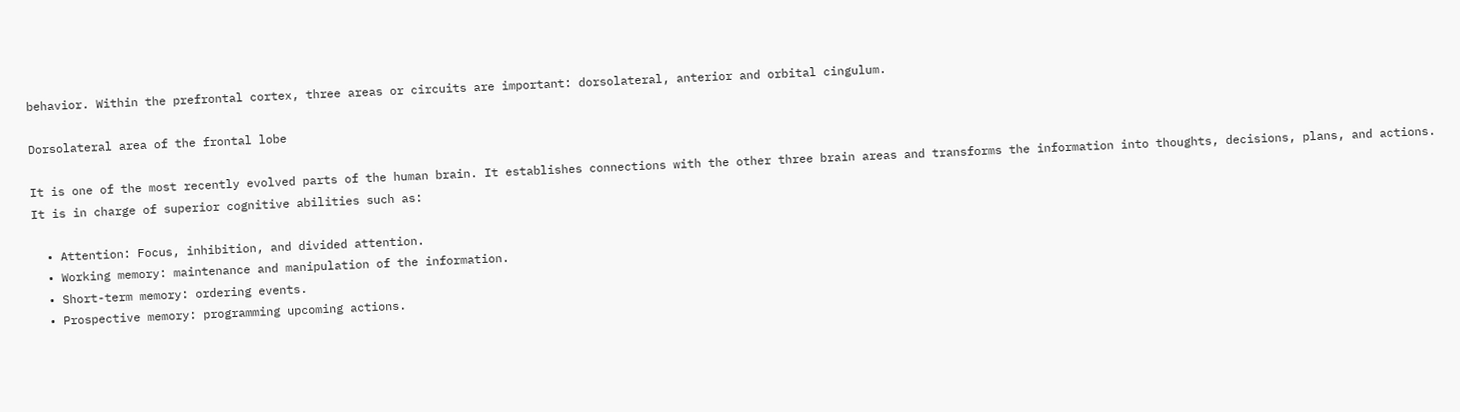behavior. Within the prefrontal cortex, three areas or circuits are important: dorsolateral, anterior and orbital cingulum.

Dorsolateral area of the frontal lobe

It is one of the most recently evolved parts of the human brain. It establishes connections with the other three brain areas and transforms the information into thoughts, decisions, plans, and actions. It is in charge of superior cognitive abilities such as:

  • Attention: Focus, inhibition, and divided attention.
  • Working memory: maintenance and manipulation of the information.
  • Short-term memory: ordering events.
  • Prospective memory: programming upcoming actions.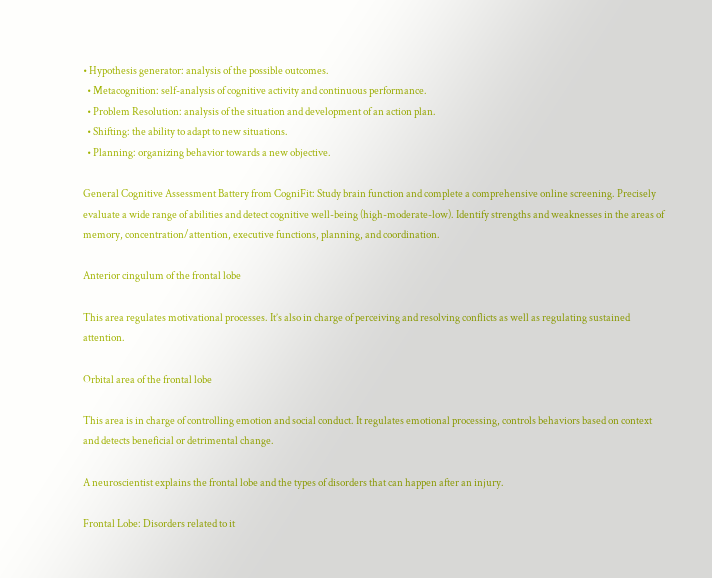• Hypothesis generator: analysis of the possible outcomes.
  • Metacognition: self-analysis of cognitive activity and continuous performance.
  • Problem Resolution: analysis of the situation and development of an action plan.
  • Shifting: the ability to adapt to new situations.
  • Planning: organizing behavior towards a new objective.

General Cognitive Assessment Battery from CogniFit: Study brain function and complete a comprehensive online screening. Precisely evaluate a wide range of abilities and detect cognitive well-being (high-moderate-low). Identify strengths and weaknesses in the areas of memory, concentration/attention, executive functions, planning, and coordination.

Anterior cingulum of the frontal lobe

This area regulates motivational processes. It’s also in charge of perceiving and resolving conflicts as well as regulating sustained attention.

Orbital area of the frontal lobe

This area is in charge of controlling emotion and social conduct. It regulates emotional processing, controls behaviors based on context and detects beneficial or detrimental change.

A neuroscientist explains the frontal lobe and the types of disorders that can happen after an injury.

Frontal Lobe: Disorders related to it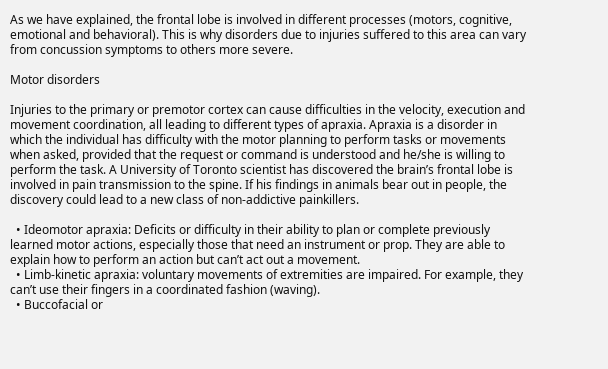As we have explained, the frontal lobe is involved in different processes (motors, cognitive, emotional and behavioral). This is why disorders due to injuries suffered to this area can vary from concussion symptoms to others more severe.

Motor disorders

Injuries to the primary or premotor cortex can cause difficulties in the velocity, execution and movement coordination, all leading to different types of apraxia. Apraxia is a disorder in which the individual has difficulty with the motor planning to perform tasks or movements when asked, provided that the request or command is understood and he/she is willing to perform the task. A University of Toronto scientist has discovered the brain’s frontal lobe is involved in pain transmission to the spine. If his findings in animals bear out in people, the discovery could lead to a new class of non-addictive painkillers.

  • Ideomotor apraxia: Deficits or difficulty in their ability to plan or complete previously learned motor actions, especially those that need an instrument or prop. They are able to explain how to perform an action but can’t act out a movement.
  • Limb-kinetic apraxia: voluntary movements of extremities are impaired. For example, they can’t use their fingers in a coordinated fashion (waving).
  • Buccofacial or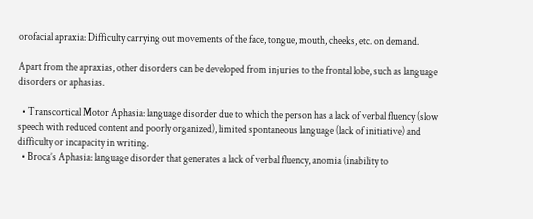orofacial apraxia: Difficulty carrying out movements of the face, tongue, mouth, cheeks, etc. on demand.

Apart from the apraxias, other disorders can be developed from injuries to the frontal lobe, such as language disorders or aphasias.

  • Transcortical Motor Aphasia: language disorder due to which the person has a lack of verbal fluency (slow speech with reduced content and poorly organized), limited spontaneous language (lack of initiative) and difficulty or incapacity in writing.
  • Broca’s Aphasia: language disorder that generates a lack of verbal fluency, anomia (inability to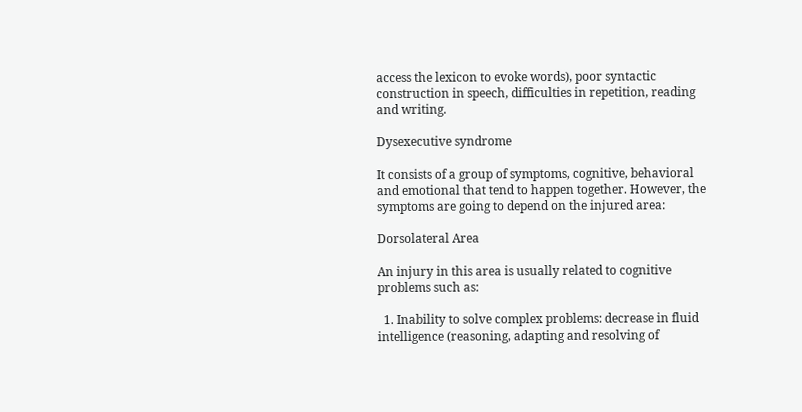access the lexicon to evoke words), poor syntactic construction in speech, difficulties in repetition, reading and writing.

Dysexecutive syndrome

It consists of a group of symptoms, cognitive, behavioral and emotional that tend to happen together. However, the symptoms are going to depend on the injured area:

Dorsolateral Area

An injury in this area is usually related to cognitive problems such as:

  1. Inability to solve complex problems: decrease in fluid intelligence (reasoning, adapting and resolving of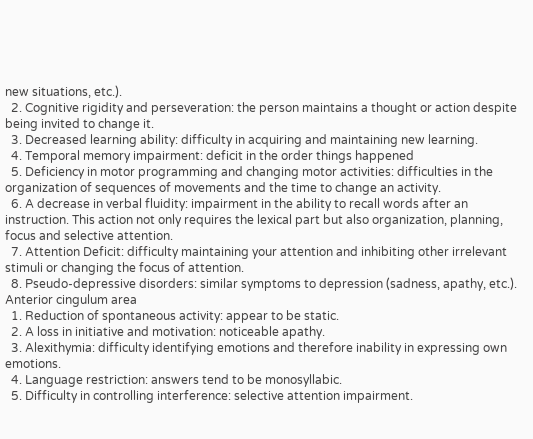new situations, etc.).
  2. Cognitive rigidity and perseveration: the person maintains a thought or action despite being invited to change it.
  3. Decreased learning ability: difficulty in acquiring and maintaining new learning.
  4. Temporal memory impairment: deficit in the order things happened
  5. Deficiency in motor programming and changing motor activities: difficulties in the organization of sequences of movements and the time to change an activity.
  6. A decrease in verbal fluidity: impairment in the ability to recall words after an instruction. This action not only requires the lexical part but also organization, planning, focus and selective attention.
  7. Attention Deficit: difficulty maintaining your attention and inhibiting other irrelevant stimuli or changing the focus of attention.
  8. Pseudo-depressive disorders: similar symptoms to depression (sadness, apathy, etc.).
Anterior cingulum area
  1. Reduction of spontaneous activity: appear to be static.
  2. A loss in initiative and motivation: noticeable apathy.
  3. Alexithymia: difficulty identifying emotions and therefore inability in expressing own emotions.
  4. Language restriction: answers tend to be monosyllabic.
  5. Difficulty in controlling interference: selective attention impairment.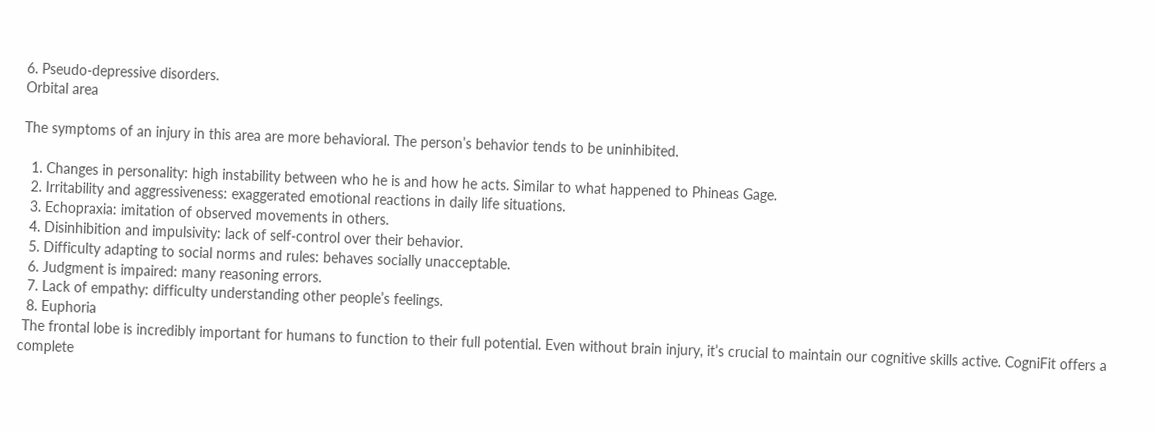6. Pseudo-depressive disorders.
Orbital area

The symptoms of an injury in this area are more behavioral. The person’s behavior tends to be uninhibited.

  1. Changes in personality: high instability between who he is and how he acts. Similar to what happened to Phineas Gage.
  2. Irritability and aggressiveness: exaggerated emotional reactions in daily life situations.
  3. Echopraxia: imitation of observed movements in others.
  4. Disinhibition and impulsivity: lack of self-control over their behavior.
  5. Difficulty adapting to social norms and rules: behaves socially unacceptable.
  6. Judgment is impaired: many reasoning errors.
  7. Lack of empathy: difficulty understanding other people’s feelings.
  8. Euphoria
 The frontal lobe is incredibly important for humans to function to their full potential. Even without brain injury, it’s crucial to maintain our cognitive skills active. CogniFit offers a complete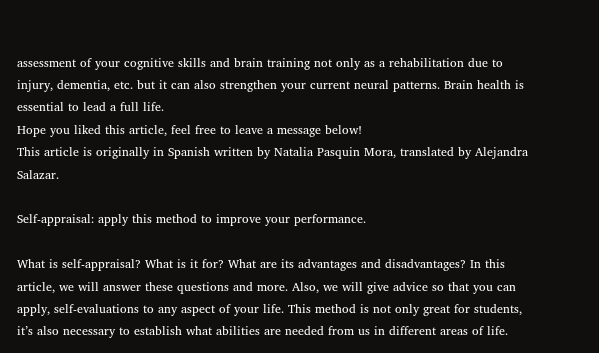assessment of your cognitive skills and brain training not only as a rehabilitation due to injury, dementia, etc. but it can also strengthen your current neural patterns. Brain health is essential to lead a full life.
Hope you liked this article, feel free to leave a message below!
This article is originally in Spanish written by Natalia Pasquin Mora, translated by Alejandra Salazar.

Self-appraisal: apply this method to improve your performance.

What is self-appraisal? What is it for? What are its advantages and disadvantages? In this article, we will answer these questions and more. Also, we will give advice so that you can apply, self-evaluations to any aspect of your life. This method is not only great for students, it’s also necessary to establish what abilities are needed from us in different areas of life.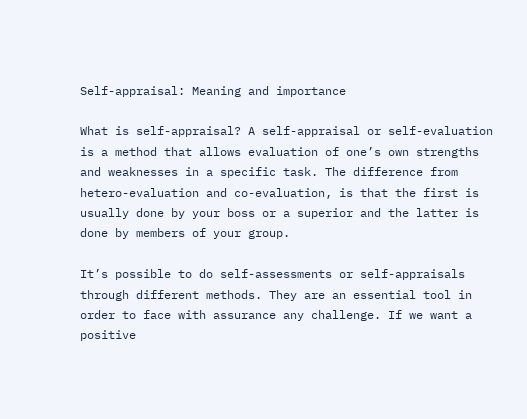Self-appraisal: Meaning and importance

What is self-appraisal? A self-appraisal or self-evaluation is a method that allows evaluation of one’s own strengths and weaknesses in a specific task. The difference from hetero-evaluation and co-evaluation, is that the first is usually done by your boss or a superior and the latter is done by members of your group.

It’s possible to do self-assessments or self-appraisals through different methods. They are an essential tool in order to face with assurance any challenge. If we want a positive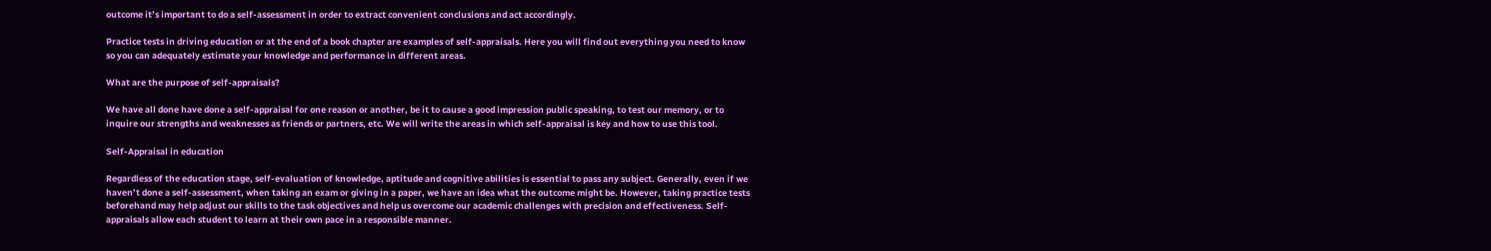outcome it’s important to do a self-assessment in order to extract convenient conclusions and act accordingly.

Practice tests in driving education or at the end of a book chapter are examples of self-appraisals. Here you will find out everything you need to know so you can adequately estimate your knowledge and performance in different areas.

What are the purpose of self-appraisals?

We have all done have done a self-appraisal for one reason or another, be it to cause a good impression public speaking, to test our memory, or to inquire our strengths and weaknesses as friends or partners, etc. We will write the areas in which self-appraisal is key and how to use this tool.

Self-Appraisal in education

Regardless of the education stage, self-evaluation of knowledge, aptitude and cognitive abilities is essential to pass any subject. Generally, even if we haven’t done a self-assessment, when taking an exam or giving in a paper, we have an idea what the outcome might be. However, taking practice tests beforehand may help adjust our skills to the task objectives and help us overcome our academic challenges with precision and effectiveness. Self-appraisals allow each student to learn at their own pace in a responsible manner.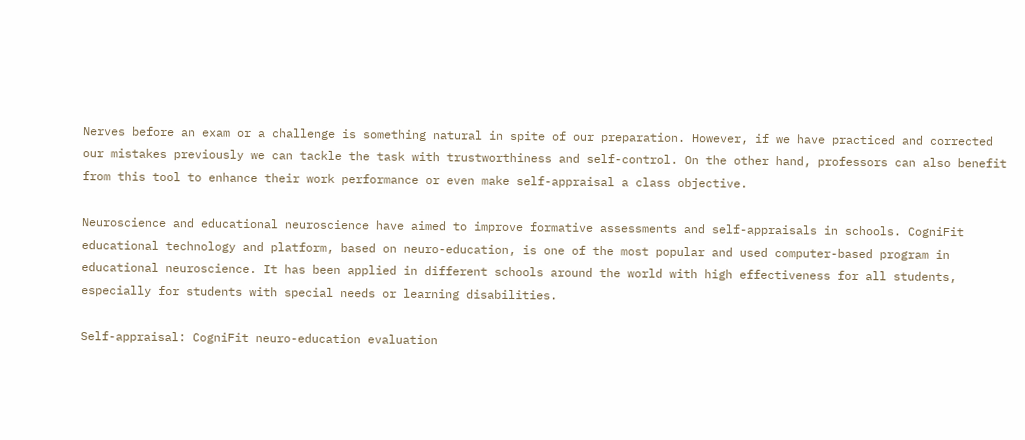Nerves before an exam or a challenge is something natural in spite of our preparation. However, if we have practiced and corrected our mistakes previously we can tackle the task with trustworthiness and self-control. On the other hand, professors can also benefit from this tool to enhance their work performance or even make self-appraisal a class objective.

Neuroscience and educational neuroscience have aimed to improve formative assessments and self-appraisals in schools. CogniFit educational technology and platform, based on neuro-education, is one of the most popular and used computer-based program in educational neuroscience. It has been applied in different schools around the world with high effectiveness for all students, especially for students with special needs or learning disabilities.

Self-appraisal: CogniFit neuro-education evaluation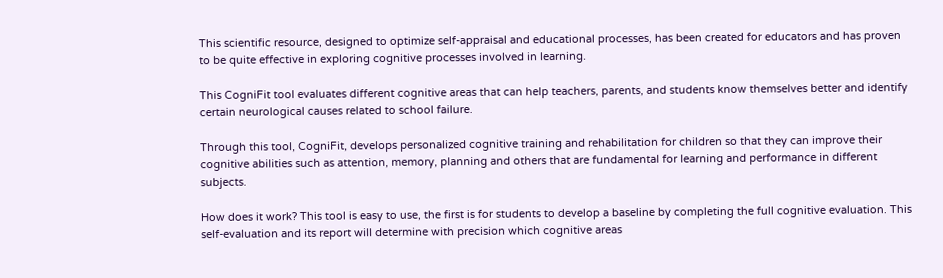This scientific resource, designed to optimize self-appraisal and educational processes, has been created for educators and has proven to be quite effective in exploring cognitive processes involved in learning.

This CogniFit tool evaluates different cognitive areas that can help teachers, parents, and students know themselves better and identify certain neurological causes related to school failure.

Through this tool, CogniFit, develops personalized cognitive training and rehabilitation for children so that they can improve their cognitive abilities such as attention, memory, planning and others that are fundamental for learning and performance in different subjects.

How does it work? This tool is easy to use, the first is for students to develop a baseline by completing the full cognitive evaluation. This self-evaluation and its report will determine with precision which cognitive areas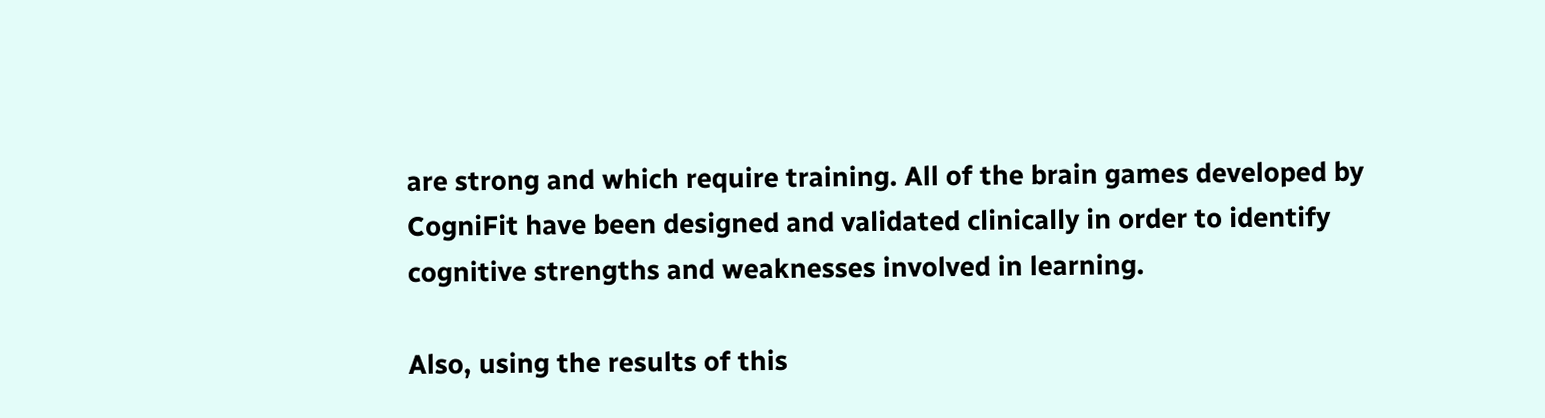are strong and which require training. All of the brain games developed by CogniFit have been designed and validated clinically in order to identify cognitive strengths and weaknesses involved in learning.

Also, using the results of this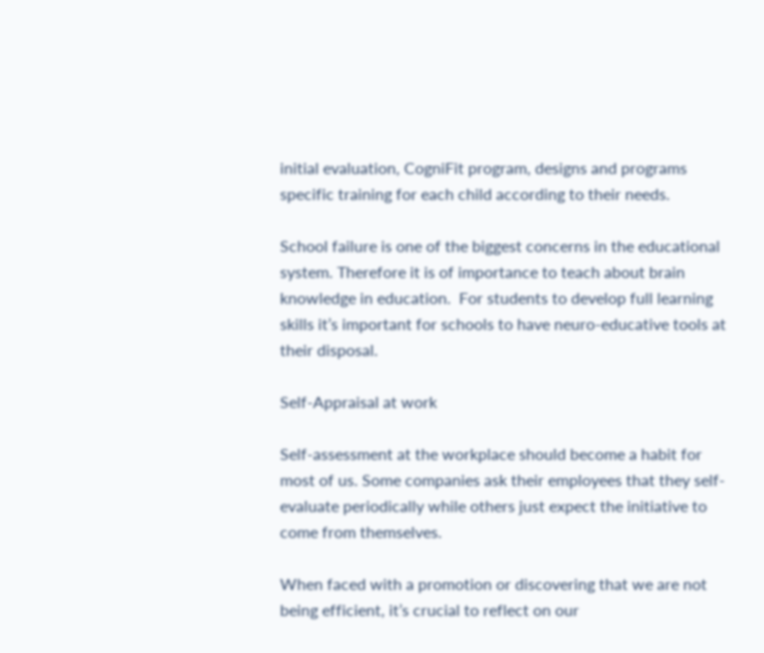initial evaluation, CogniFit program, designs and programs specific training for each child according to their needs.

School failure is one of the biggest concerns in the educational system. Therefore it is of importance to teach about brain knowledge in education.  For students to develop full learning skills it’s important for schools to have neuro-educative tools at their disposal.

Self-Appraisal at work

Self-assessment at the workplace should become a habit for most of us. Some companies ask their employees that they self-evaluate periodically while others just expect the initiative to come from themselves.

When faced with a promotion or discovering that we are not being efficient, it’s crucial to reflect on our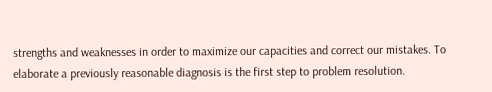strengths and weaknesses in order to maximize our capacities and correct our mistakes. To elaborate a previously reasonable diagnosis is the first step to problem resolution.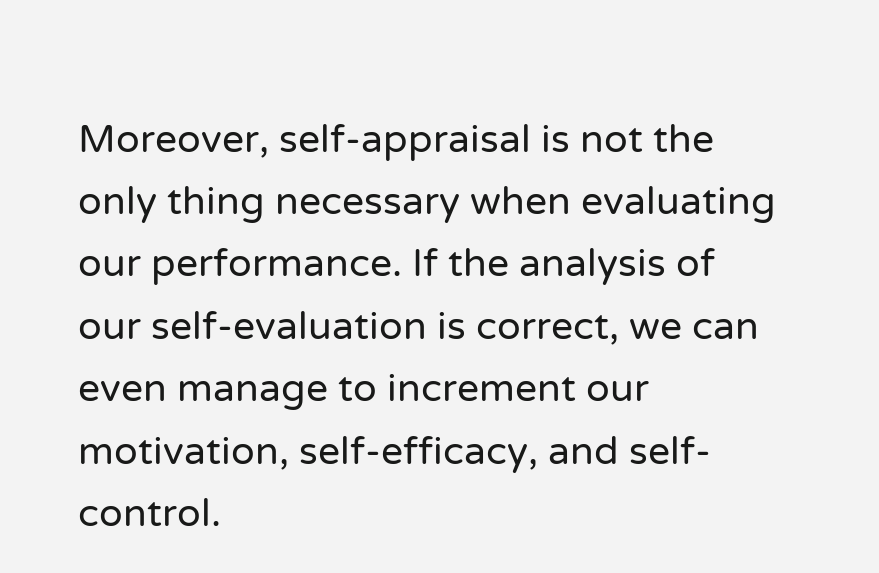Moreover, self-appraisal is not the only thing necessary when evaluating our performance. If the analysis of our self-evaluation is correct, we can even manage to increment our motivation, self-efficacy, and self-control.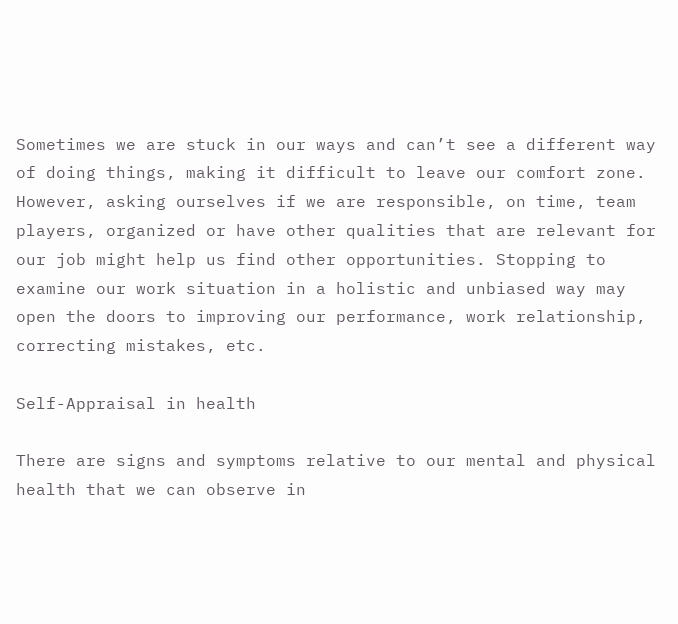Sometimes we are stuck in our ways and can’t see a different way of doing things, making it difficult to leave our comfort zone. However, asking ourselves if we are responsible, on time, team players, organized or have other qualities that are relevant for our job might help us find other opportunities. Stopping to examine our work situation in a holistic and unbiased way may open the doors to improving our performance, work relationship, correcting mistakes, etc.

Self-Appraisal in health

There are signs and symptoms relative to our mental and physical health that we can observe in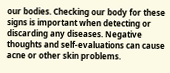our bodies. Checking our body for these signs is important when detecting or discarding any diseases. Negative thoughts and self-evaluations can cause acne or other skin problems.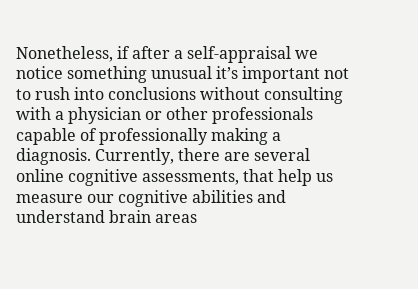Nonetheless, if after a self-appraisal we notice something unusual it’s important not to rush into conclusions without consulting with a physician or other professionals capable of professionally making a diagnosis. Currently, there are several online cognitive assessments, that help us measure our cognitive abilities and understand brain areas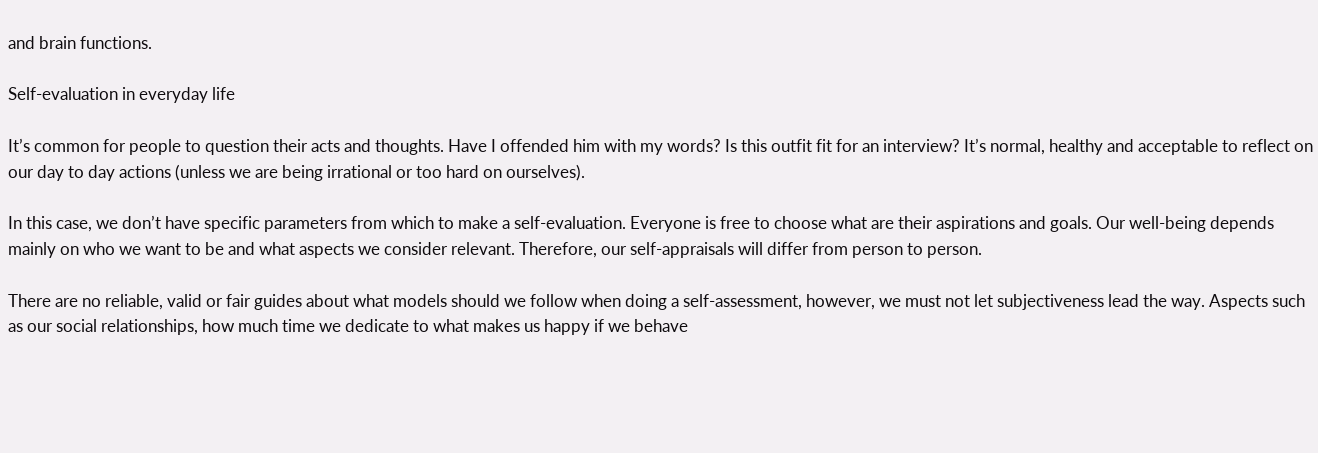and brain functions.

Self-evaluation in everyday life

It’s common for people to question their acts and thoughts. Have I offended him with my words? Is this outfit fit for an interview? It’s normal, healthy and acceptable to reflect on our day to day actions (unless we are being irrational or too hard on ourselves).

In this case, we don’t have specific parameters from which to make a self-evaluation. Everyone is free to choose what are their aspirations and goals. Our well-being depends mainly on who we want to be and what aspects we consider relevant. Therefore, our self-appraisals will differ from person to person.

There are no reliable, valid or fair guides about what models should we follow when doing a self-assessment, however, we must not let subjectiveness lead the way. Aspects such as our social relationships, how much time we dedicate to what makes us happy if we behave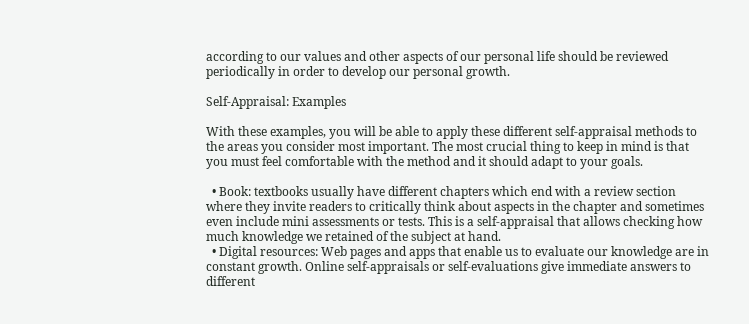according to our values and other aspects of our personal life should be reviewed periodically in order to develop our personal growth.

Self-Appraisal: Examples

With these examples, you will be able to apply these different self-appraisal methods to the areas you consider most important. The most crucial thing to keep in mind is that you must feel comfortable with the method and it should adapt to your goals.

  • Book: textbooks usually have different chapters which end with a review section where they invite readers to critically think about aspects in the chapter and sometimes even include mini assessments or tests. This is a self-appraisal that allows checking how much knowledge we retained of the subject at hand.
  • Digital resources: Web pages and apps that enable us to evaluate our knowledge are in constant growth. Online self-appraisals or self-evaluations give immediate answers to different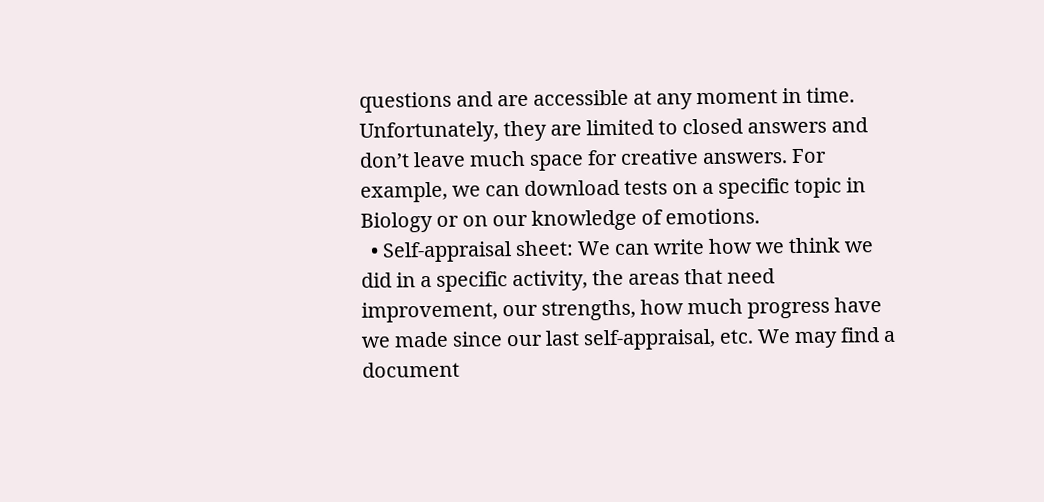questions and are accessible at any moment in time. Unfortunately, they are limited to closed answers and don’t leave much space for creative answers. For example, we can download tests on a specific topic in Biology or on our knowledge of emotions.
  • Self-appraisal sheet: We can write how we think we did in a specific activity, the areas that need improvement, our strengths, how much progress have we made since our last self-appraisal, etc. We may find a document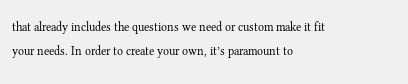that already includes the questions we need or custom make it fit your needs. In order to create your own, it’s paramount to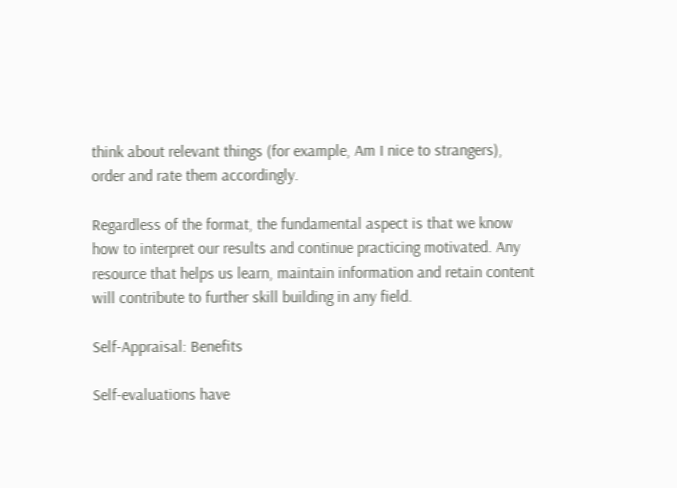think about relevant things (for example, Am I nice to strangers), order and rate them accordingly.

Regardless of the format, the fundamental aspect is that we know how to interpret our results and continue practicing motivated. Any resource that helps us learn, maintain information and retain content will contribute to further skill building in any field.

Self-Appraisal: Benefits

Self-evaluations have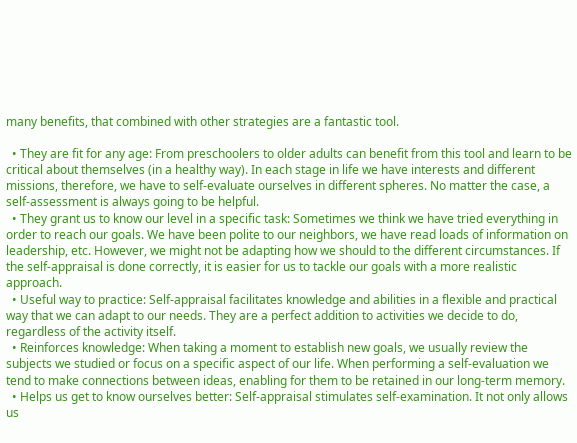many benefits, that combined with other strategies are a fantastic tool.

  • They are fit for any age: From preschoolers to older adults can benefit from this tool and learn to be critical about themselves (in a healthy way). In each stage in life we have interests and different missions, therefore, we have to self-evaluate ourselves in different spheres. No matter the case, a self-assessment is always going to be helpful.
  • They grant us to know our level in a specific task: Sometimes we think we have tried everything in order to reach our goals. We have been polite to our neighbors, we have read loads of information on leadership, etc. However, we might not be adapting how we should to the different circumstances. If the self-appraisal is done correctly, it is easier for us to tackle our goals with a more realistic approach.
  • Useful way to practice: Self-appraisal facilitates knowledge and abilities in a flexible and practical way that we can adapt to our needs. They are a perfect addition to activities we decide to do, regardless of the activity itself.
  • Reinforces knowledge: When taking a moment to establish new goals, we usually review the subjects we studied or focus on a specific aspect of our life. When performing a self-evaluation we tend to make connections between ideas, enabling for them to be retained in our long-term memory.
  • Helps us get to know ourselves better: Self-appraisal stimulates self-examination. It not only allows us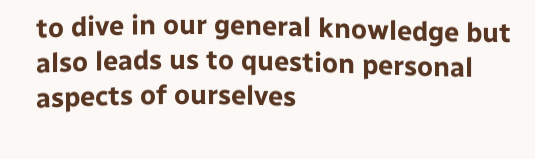to dive in our general knowledge but also leads us to question personal aspects of ourselves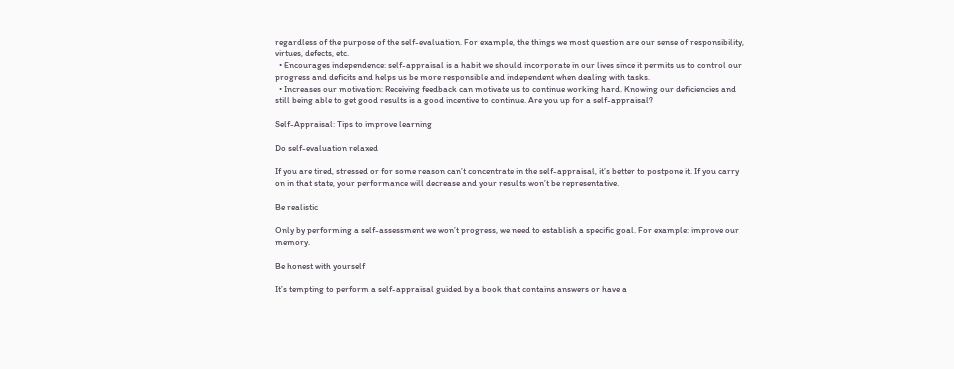regardless of the purpose of the self-evaluation. For example, the things we most question are our sense of responsibility, virtues, defects, etc.
  • Encourages independence: self-appraisal is a habit we should incorporate in our lives since it permits us to control our progress and deficits and helps us be more responsible and independent when dealing with tasks.
  • Increases our motivation: Receiving feedback can motivate us to continue working hard. Knowing our deficiencies and still being able to get good results is a good incentive to continue. Are you up for a self-appraisal?

Self-Appraisal: Tips to improve learning

Do self-evaluation relaxed

If you are tired, stressed or for some reason can’t concentrate in the self-appraisal, it’s better to postpone it. If you carry on in that state, your performance will decrease and your results won’t be representative.

Be realistic

Only by performing a self-assessment we won’t progress, we need to establish a specific goal. For example: improve our memory.

Be honest with yourself

It’s tempting to perform a self-appraisal guided by a book that contains answers or have a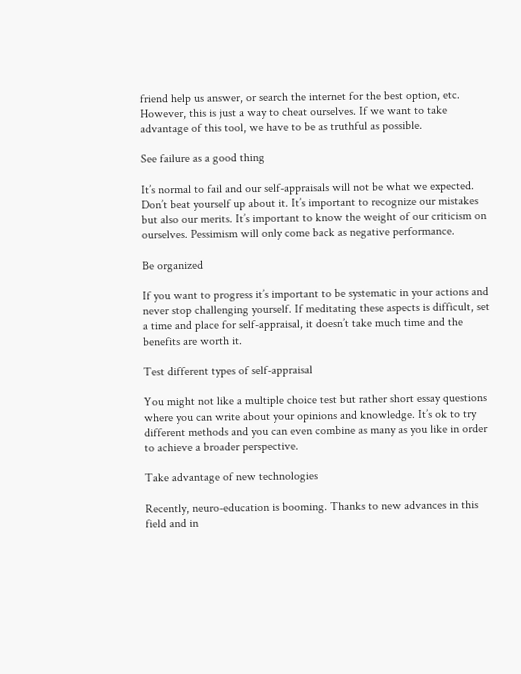friend help us answer, or search the internet for the best option, etc. However, this is just a way to cheat ourselves. If we want to take advantage of this tool, we have to be as truthful as possible.

See failure as a good thing

It’s normal to fail and our self-appraisals will not be what we expected. Don’t beat yourself up about it. It’s important to recognize our mistakes but also our merits. It’s important to know the weight of our criticism on ourselves. Pessimism will only come back as negative performance.

Be organized

If you want to progress it’s important to be systematic in your actions and never stop challenging yourself. If meditating these aspects is difficult, set a time and place for self-appraisal, it doesn’t take much time and the benefits are worth it.

Test different types of self-appraisal

You might not like a multiple choice test but rather short essay questions where you can write about your opinions and knowledge. It’s ok to try different methods and you can even combine as many as you like in order to achieve a broader perspective.

Take advantage of new technologies

Recently, neuro-education is booming. Thanks to new advances in this field and in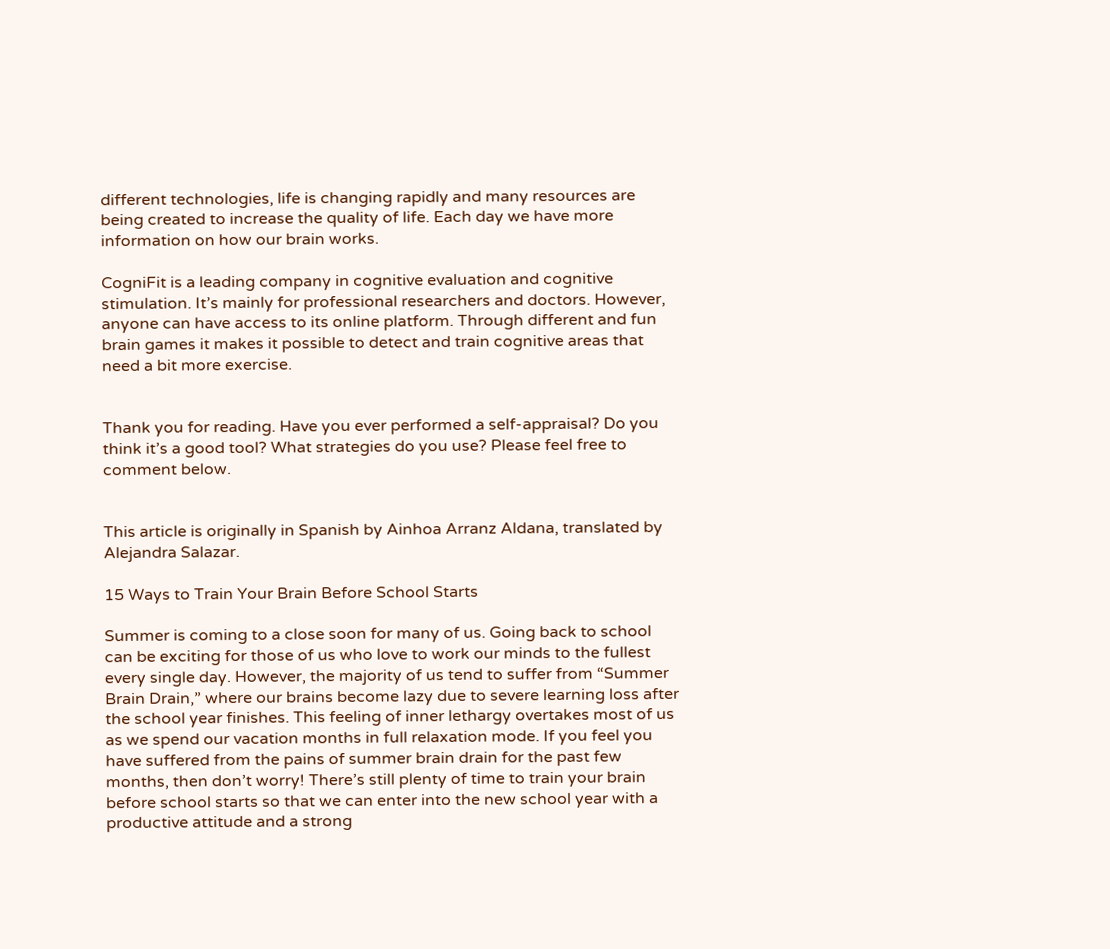different technologies, life is changing rapidly and many resources are being created to increase the quality of life. Each day we have more information on how our brain works.

CogniFit is a leading company in cognitive evaluation and cognitive stimulation. It’s mainly for professional researchers and doctors. However, anyone can have access to its online platform. Through different and fun brain games it makes it possible to detect and train cognitive areas that need a bit more exercise.


Thank you for reading. Have you ever performed a self-appraisal? Do you think it’s a good tool? What strategies do you use? Please feel free to comment below.


This article is originally in Spanish by Ainhoa Arranz Aldana, translated by Alejandra Salazar.

15 Ways to Train Your Brain Before School Starts

Summer is coming to a close soon for many of us. Going back to school can be exciting for those of us who love to work our minds to the fullest every single day. However, the majority of us tend to suffer from “Summer Brain Drain,” where our brains become lazy due to severe learning loss after the school year finishes. This feeling of inner lethargy overtakes most of us as we spend our vacation months in full relaxation mode. If you feel you have suffered from the pains of summer brain drain for the past few months, then don’t worry! There’s still plenty of time to train your brain before school starts so that we can enter into the new school year with a productive attitude and a strong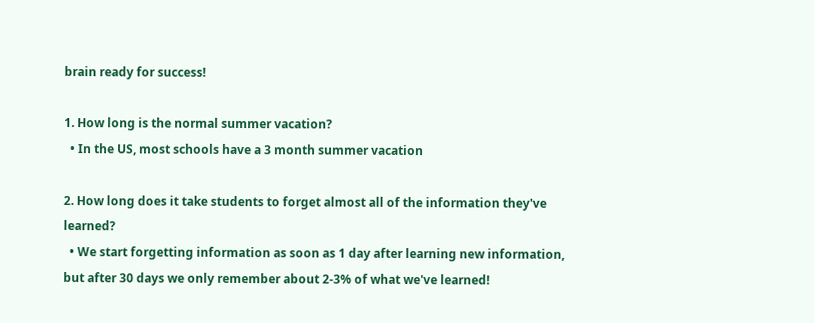brain ready for success!

1. How long is the normal summer vacation?
  • In the US, most schools have a 3 month summer vacation

2. How long does it take students to forget almost all of the information they've learned?
  • We start forgetting information as soon as 1 day after learning new information, but after 30 days we only remember about 2-3% of what we've learned!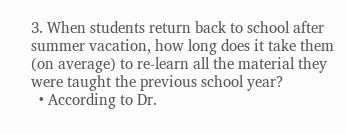3. When students return back to school after summer vacation, how long does it take them (on average) to re-learn all the material they were taught the previous school year?
  • According to Dr.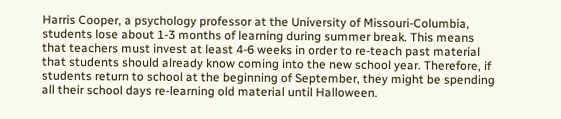Harris Cooper, a psychology professor at the University of Missouri-Columbia, students lose about 1-3 months of learning during summer break. This means that teachers must invest at least 4-6 weeks in order to re-teach past material that students should already know coming into the new school year. Therefore, if students return to school at the beginning of September, they might be spending all their school days re-learning old material until Halloween.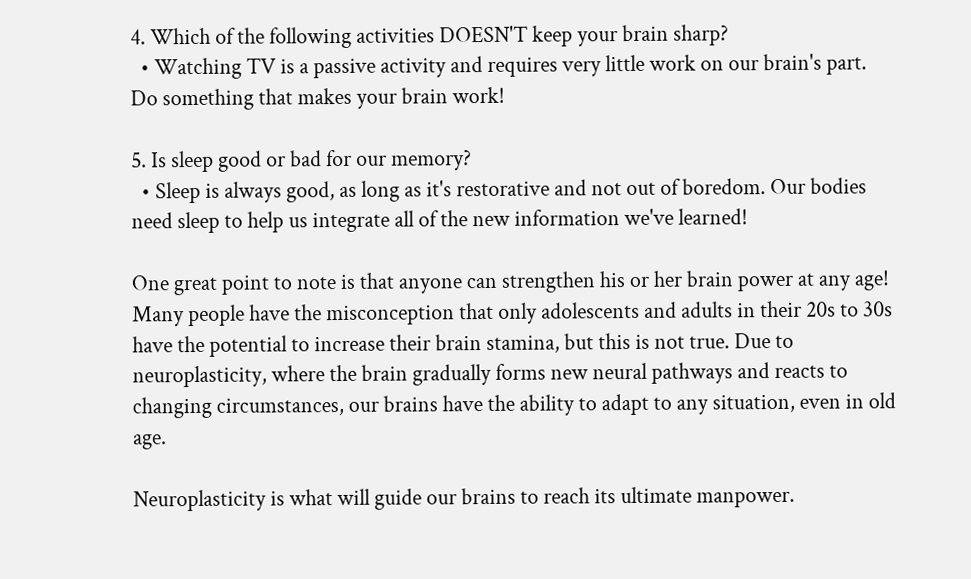4. Which of the following activities DOESN'T keep your brain sharp?
  • Watching TV is a passive activity and requires very little work on our brain's part. Do something that makes your brain work!

5. Is sleep good or bad for our memory?
  • Sleep is always good, as long as it's restorative and not out of boredom. Our bodies need sleep to help us integrate all of the new information we've learned!

One great point to note is that anyone can strengthen his or her brain power at any age! Many people have the misconception that only adolescents and adults in their 20s to 30s have the potential to increase their brain stamina, but this is not true. Due to neuroplasticity, where the brain gradually forms new neural pathways and reacts to changing circumstances, our brains have the ability to adapt to any situation, even in old age.

Neuroplasticity is what will guide our brains to reach its ultimate manpower.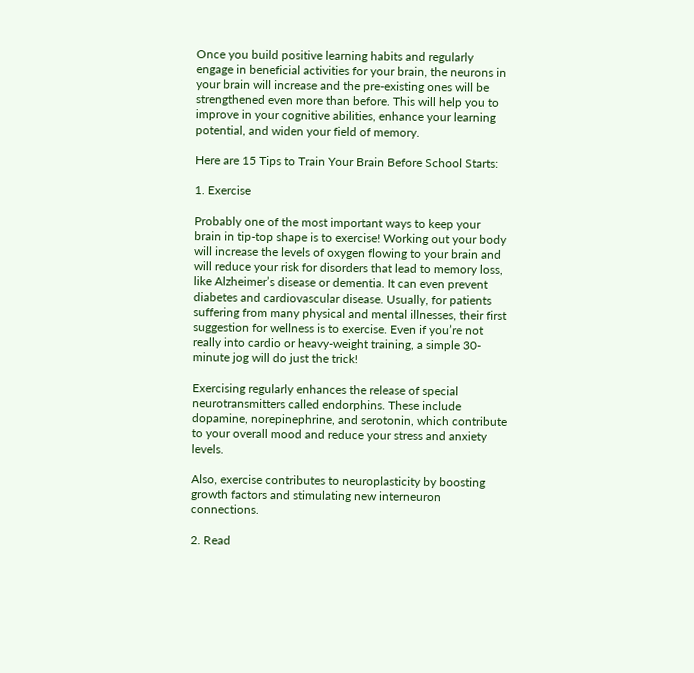Once you build positive learning habits and regularly engage in beneficial activities for your brain, the neurons in your brain will increase and the pre-existing ones will be strengthened even more than before. This will help you to improve in your cognitive abilities, enhance your learning potential, and widen your field of memory.

Here are 15 Tips to Train Your Brain Before School Starts:

1. Exercise

Probably one of the most important ways to keep your brain in tip-top shape is to exercise! Working out your body will increase the levels of oxygen flowing to your brain and will reduce your risk for disorders that lead to memory loss, like Alzheimer’s disease or dementia. It can even prevent diabetes and cardiovascular disease. Usually, for patients suffering from many physical and mental illnesses, their first suggestion for wellness is to exercise. Even if you’re not really into cardio or heavy-weight training, a simple 30-minute jog will do just the trick!

Exercising regularly enhances the release of special neurotransmitters called endorphins. These include dopamine, norepinephrine, and serotonin, which contribute to your overall mood and reduce your stress and anxiety levels.

Also, exercise contributes to neuroplasticity by boosting growth factors and stimulating new interneuron connections.

2. Read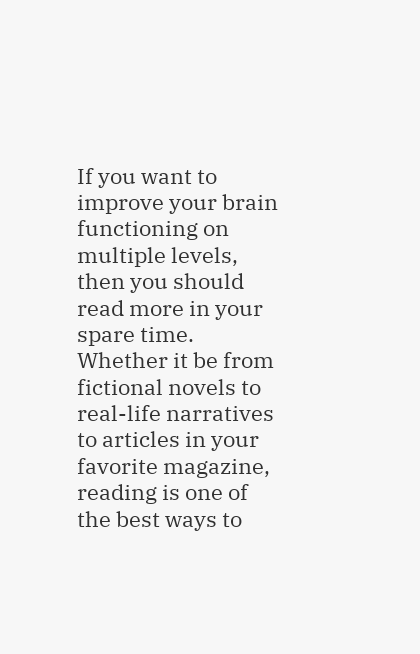If you want to improve your brain functioning on multiple levels, then you should read more in your spare time. Whether it be from fictional novels to real-life narratives to articles in your favorite magazine, reading is one of the best ways to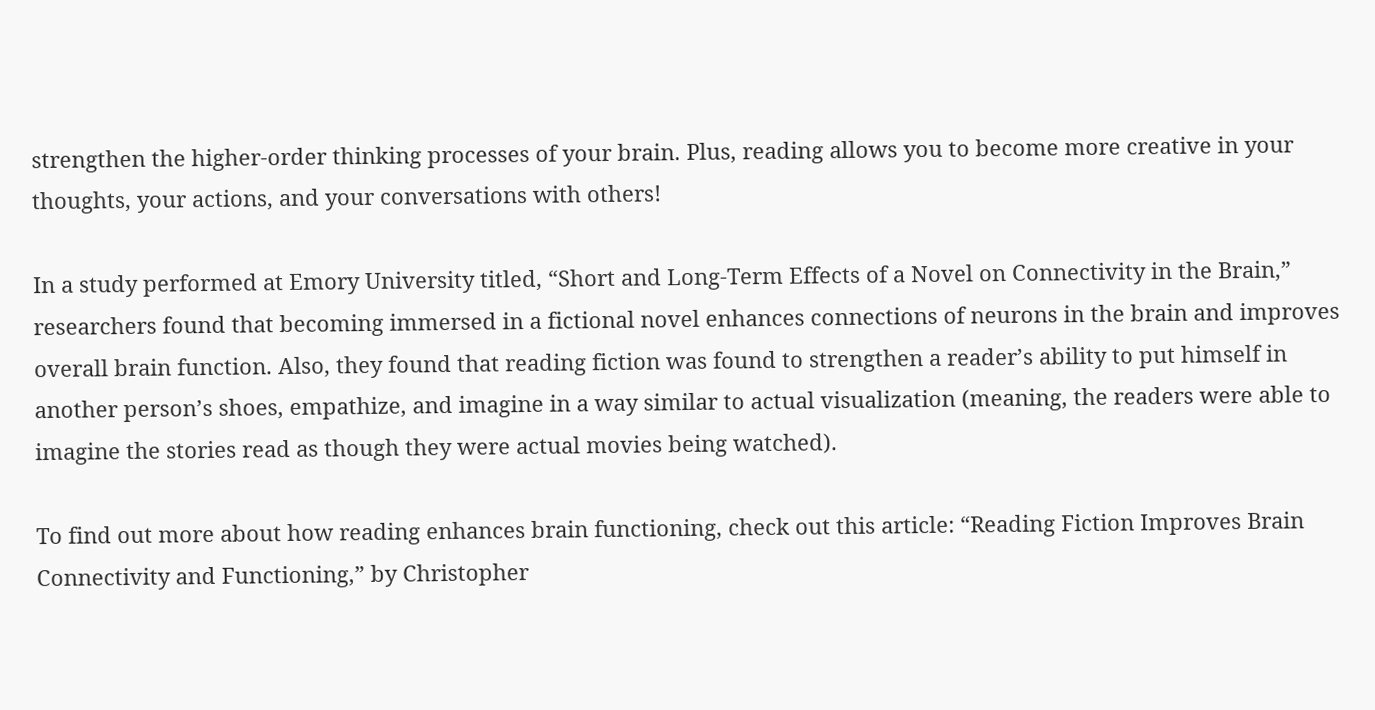strengthen the higher-order thinking processes of your brain. Plus, reading allows you to become more creative in your thoughts, your actions, and your conversations with others!

In a study performed at Emory University titled, “Short and Long-Term Effects of a Novel on Connectivity in the Brain,” researchers found that becoming immersed in a fictional novel enhances connections of neurons in the brain and improves overall brain function. Also, they found that reading fiction was found to strengthen a reader’s ability to put himself in another person’s shoes, empathize, and imagine in a way similar to actual visualization (meaning, the readers were able to imagine the stories read as though they were actual movies being watched).

To find out more about how reading enhances brain functioning, check out this article: “Reading Fiction Improves Brain Connectivity and Functioning,” by Christopher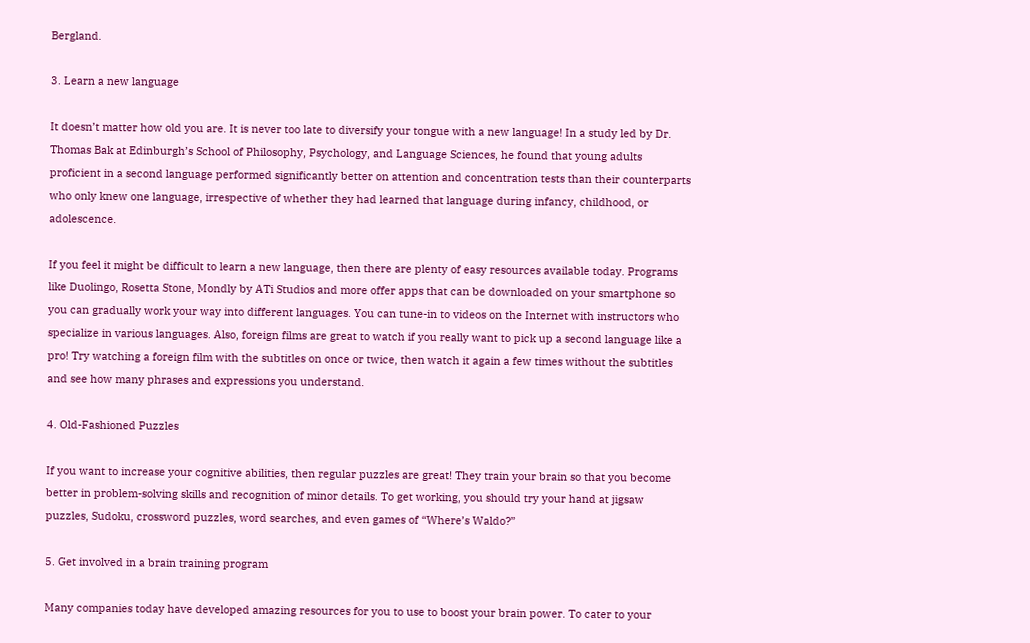Bergland.

3. Learn a new language

It doesn’t matter how old you are. It is never too late to diversify your tongue with a new language! In a study led by Dr. Thomas Bak at Edinburgh’s School of Philosophy, Psychology, and Language Sciences, he found that young adults proficient in a second language performed significantly better on attention and concentration tests than their counterparts who only knew one language, irrespective of whether they had learned that language during infancy, childhood, or adolescence.

If you feel it might be difficult to learn a new language, then there are plenty of easy resources available today. Programs like Duolingo, Rosetta Stone, Mondly by ATi Studios and more offer apps that can be downloaded on your smartphone so you can gradually work your way into different languages. You can tune-in to videos on the Internet with instructors who specialize in various languages. Also, foreign films are great to watch if you really want to pick up a second language like a pro! Try watching a foreign film with the subtitles on once or twice, then watch it again a few times without the subtitles and see how many phrases and expressions you understand.

4. Old-Fashioned Puzzles

If you want to increase your cognitive abilities, then regular puzzles are great! They train your brain so that you become better in problem-solving skills and recognition of minor details. To get working, you should try your hand at jigsaw puzzles, Sudoku, crossword puzzles, word searches, and even games of “Where’s Waldo?”

5. Get involved in a brain training program

Many companies today have developed amazing resources for you to use to boost your brain power. To cater to your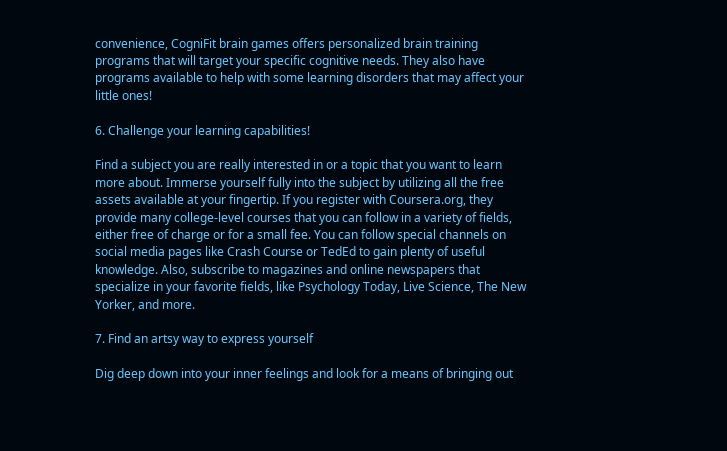convenience, CogniFit brain games offers personalized brain training programs that will target your specific cognitive needs. They also have programs available to help with some learning disorders that may affect your little ones!

6. Challenge your learning capabilities!

Find a subject you are really interested in or a topic that you want to learn more about. Immerse yourself fully into the subject by utilizing all the free assets available at your fingertip. If you register with Coursera.org, they provide many college-level courses that you can follow in a variety of fields, either free of charge or for a small fee. You can follow special channels on social media pages like Crash Course or TedEd to gain plenty of useful knowledge. Also, subscribe to magazines and online newspapers that specialize in your favorite fields, like Psychology Today, Live Science, The New Yorker, and more.

7. Find an artsy way to express yourself

Dig deep down into your inner feelings and look for a means of bringing out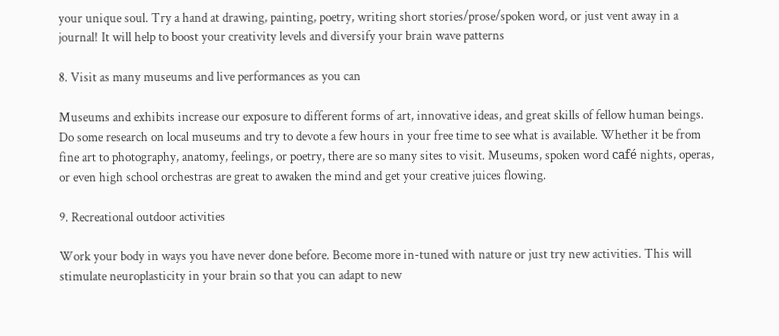your unique soul. Try a hand at drawing, painting, poetry, writing short stories/prose/spoken word, or just vent away in a journal! It will help to boost your creativity levels and diversify your brain wave patterns

8. Visit as many museums and live performances as you can

Museums and exhibits increase our exposure to different forms of art, innovative ideas, and great skills of fellow human beings. Do some research on local museums and try to devote a few hours in your free time to see what is available. Whether it be from fine art to photography, anatomy, feelings, or poetry, there are so many sites to visit. Museums, spoken word café nights, operas, or even high school orchestras are great to awaken the mind and get your creative juices flowing.

9. Recreational outdoor activities

Work your body in ways you have never done before. Become more in-tuned with nature or just try new activities. This will stimulate neuroplasticity in your brain so that you can adapt to new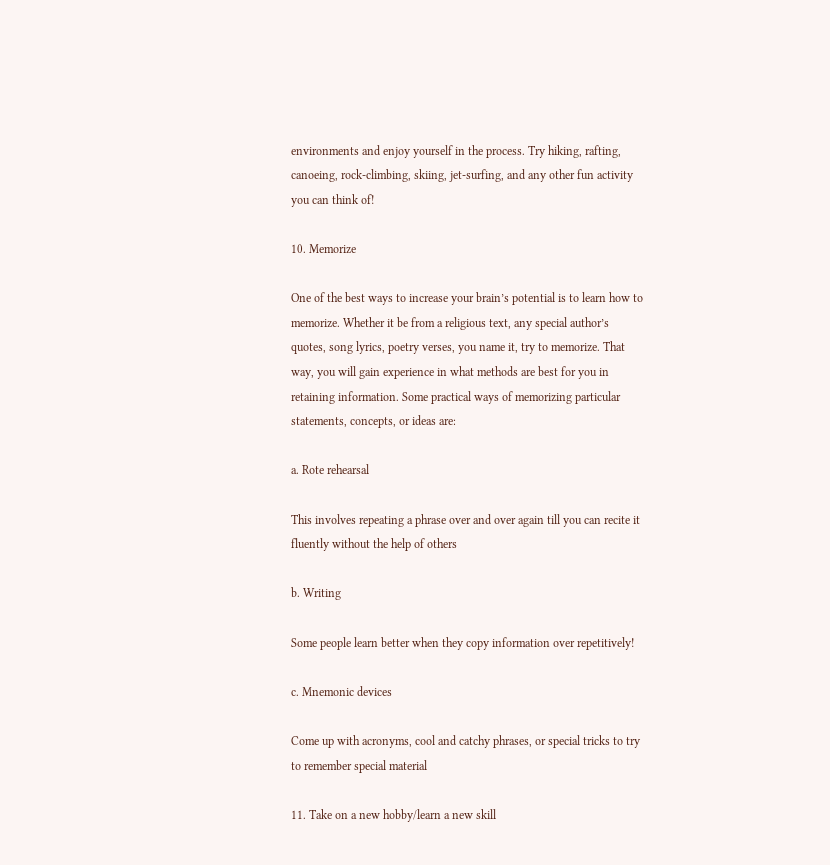environments and enjoy yourself in the process. Try hiking, rafting, canoeing, rock-climbing, skiing, jet-surfing, and any other fun activity you can think of!

10. Memorize

One of the best ways to increase your brain’s potential is to learn how to memorize. Whether it be from a religious text, any special author’s quotes, song lyrics, poetry verses, you name it, try to memorize. That way, you will gain experience in what methods are best for you in retaining information. Some practical ways of memorizing particular statements, concepts, or ideas are:

a. Rote rehearsal

This involves repeating a phrase over and over again till you can recite it fluently without the help of others

b. Writing

Some people learn better when they copy information over repetitively!

c. Mnemonic devices

Come up with acronyms, cool and catchy phrases, or special tricks to try to remember special material

11. Take on a new hobby/learn a new skill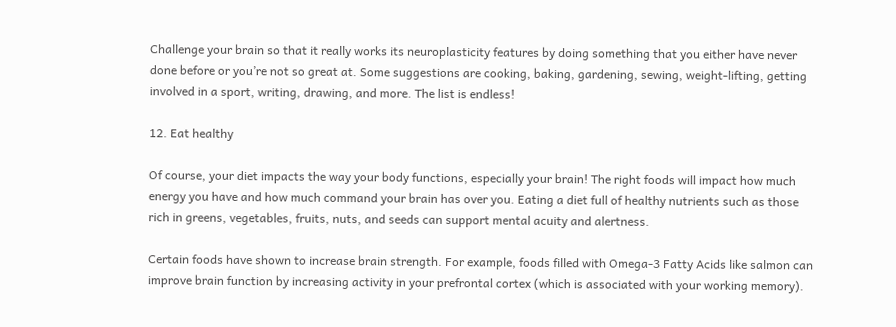Challenge your brain so that it really works its neuroplasticity features by doing something that you either have never done before or you’re not so great at. Some suggestions are cooking, baking, gardening, sewing, weight-lifting, getting involved in a sport, writing, drawing, and more. The list is endless!

12. Eat healthy

Of course, your diet impacts the way your body functions, especially your brain! The right foods will impact how much energy you have and how much command your brain has over you. Eating a diet full of healthy nutrients such as those rich in greens, vegetables, fruits, nuts, and seeds can support mental acuity and alertness.

Certain foods have shown to increase brain strength. For example, foods filled with Omega-3 Fatty Acids like salmon can improve brain function by increasing activity in your prefrontal cortex (which is associated with your working memory).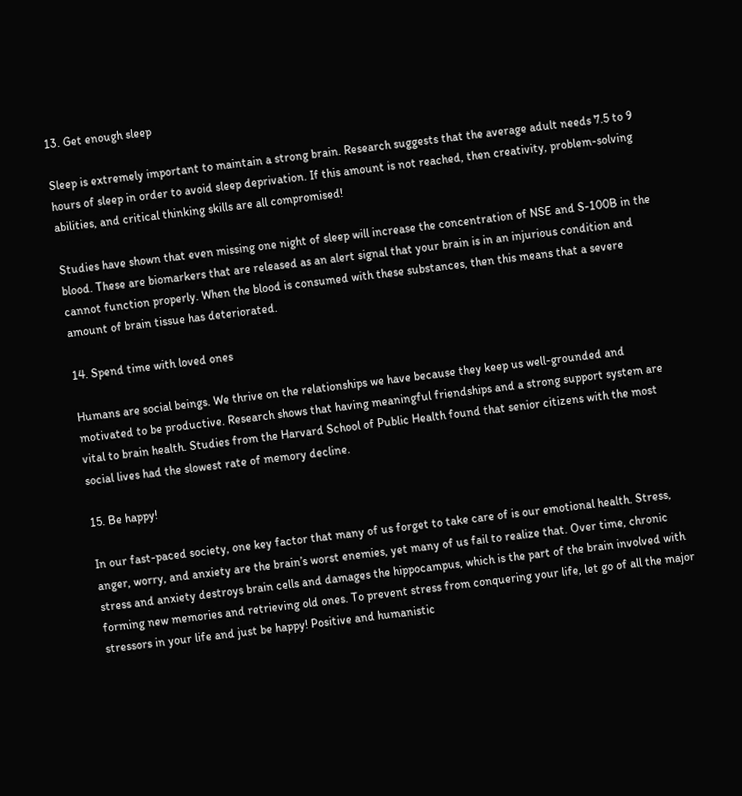13. Get enough sleep

Sleep is extremely important to maintain a strong brain. Research suggests that the average adult needs 7.5 to 9 hours of sleep in order to avoid sleep deprivation. If this amount is not reached, then creativity, problem-solving abilities, and critical thinking skills are all compromised!

Studies have shown that even missing one night of sleep will increase the concentration of NSE and S-100B in the blood. These are biomarkers that are released as an alert signal that your brain is in an injurious condition and cannot function properly. When the blood is consumed with these substances, then this means that a severe amount of brain tissue has deteriorated.

14. Spend time with loved ones

Humans are social beings. We thrive on the relationships we have because they keep us well-grounded and motivated to be productive. Research shows that having meaningful friendships and a strong support system are vital to brain health. Studies from the Harvard School of Public Health found that senior citizens with the most social lives had the slowest rate of memory decline.

15. Be happy!

In our fast-paced society, one key factor that many of us forget to take care of is our emotional health. Stress, anger, worry, and anxiety are the brain’s worst enemies, yet many of us fail to realize that. Over time, chronic stress and anxiety destroys brain cells and damages the hippocampus, which is the part of the brain involved with forming new memories and retrieving old ones. To prevent stress from conquering your life, let go of all the major stressors in your life and just be happy! Positive and humanistic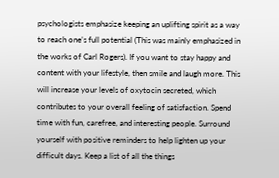psychologists emphasize keeping an uplifting spirit as a way to reach one’s full potential (This was mainly emphasized in the works of Carl Rogers). If you want to stay happy and content with your lifestyle, then smile and laugh more. This will increase your levels of oxytocin secreted, which contributes to your overall feeling of satisfaction. Spend time with fun, carefree, and interesting people. Surround yourself with positive reminders to help lighten up your difficult days. Keep a list of all the things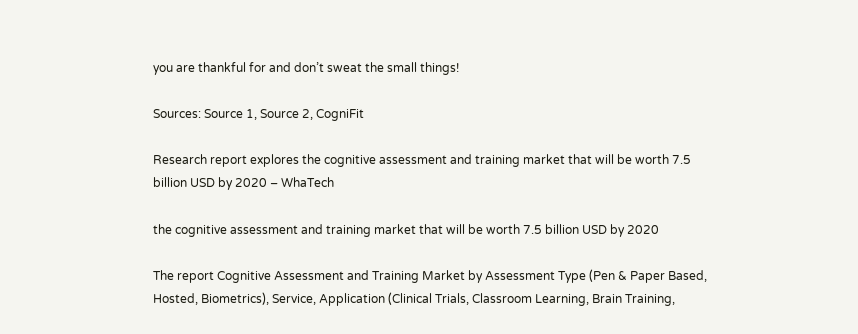you are thankful for and don’t sweat the small things!

Sources: Source 1, Source 2, CogniFit

Research report explores the cognitive assessment and training market that will be worth 7.5 billion USD by 2020 – WhaTech

the cognitive assessment and training market that will be worth 7.5 billion USD by 2020

The report Cognitive Assessment and Training Market by Assessment Type (Pen & Paper Based, Hosted, Biometrics), Service, Application (Clinical Trials, Classroom Learning, Brain Training,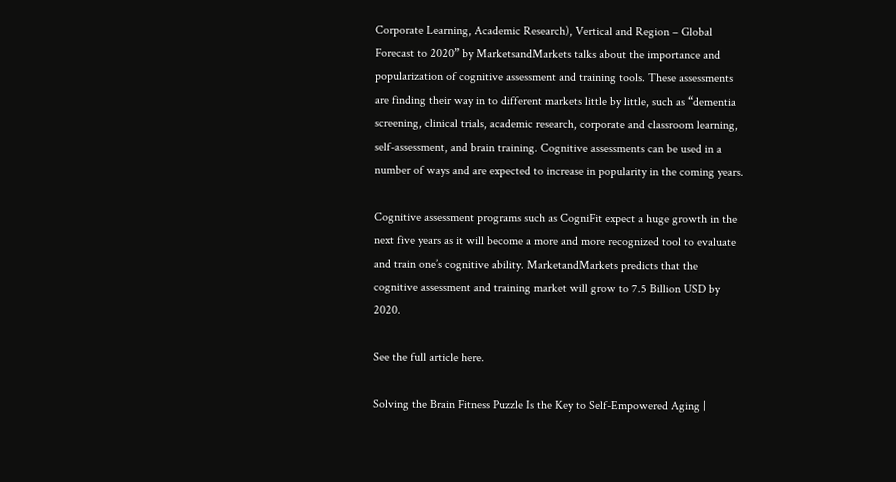Corporate Learning, Academic Research), Vertical and Region – Global Forecast to 2020” by MarketsandMarkets talks about the importance and popularization of cognitive assessment and training tools. These assessments are finding their way in to different markets little by little, such as “dementia screening, clinical trials, academic research, corporate and classroom learning, self-assessment, and brain training. Cognitive assessments can be used in a number of ways and are expected to increase in popularity in the coming years.

Cognitive assessment programs such as CogniFit expect a huge growth in the next five years as it will become a more and more recognized tool to evaluate and train one’s cognitive ability. MarketandMarkets predicts that the cognitive assessment and training market will grow to 7.5 Billion USD by 2020.

See the full article here.

Solving the Brain Fitness Puzzle Is the Key to Self-Empowered Aging |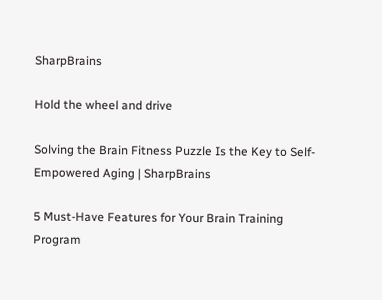SharpBrains

Hold the wheel and drive

Solving the Brain Fitness Puzzle Is the Key to Self-Empowered Aging | SharpBrains

5 Must-Have Features for Your Brain Training Program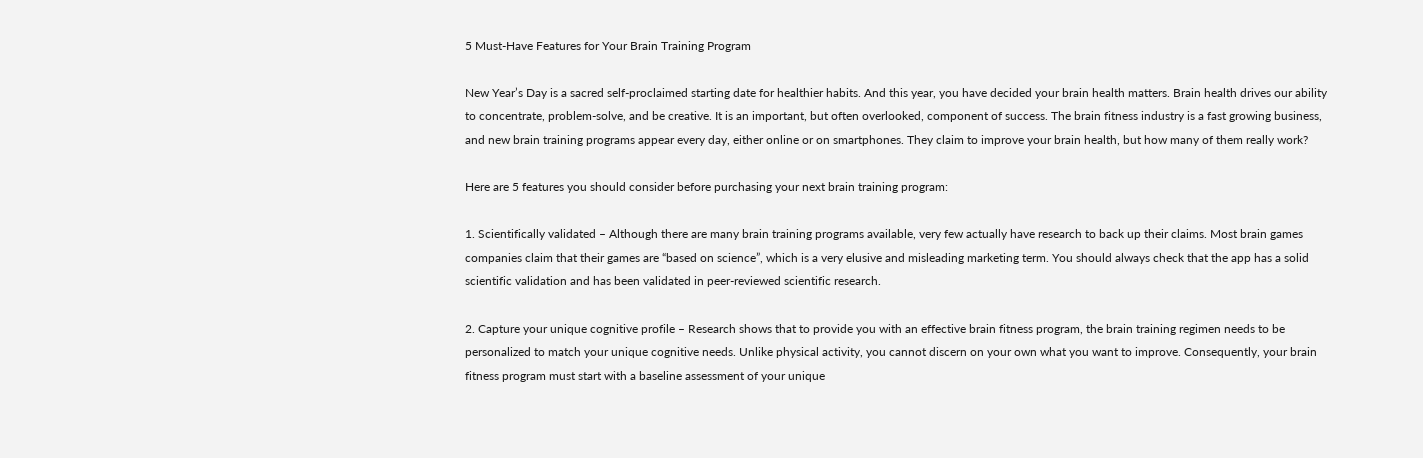5 Must-Have Features for Your Brain Training Program

New Year’s Day is a sacred self-proclaimed starting date for healthier habits. And this year, you have decided your brain health matters. Brain health drives our ability to concentrate, problem-solve, and be creative. It is an important, but often overlooked, component of success. The brain fitness industry is a fast growing business, and new brain training programs appear every day, either online or on smartphones. They claim to improve your brain health, but how many of them really work?

Here are 5 features you should consider before purchasing your next brain training program:

1. Scientifically validated – Although there are many brain training programs available, very few actually have research to back up their claims. Most brain games companies claim that their games are “based on science”, which is a very elusive and misleading marketing term. You should always check that the app has a solid scientific validation and has been validated in peer-reviewed scientific research.

2. Capture your unique cognitive profile – Research shows that to provide you with an effective brain fitness program, the brain training regimen needs to be personalized to match your unique cognitive needs. Unlike physical activity, you cannot discern on your own what you want to improve. Consequently, your brain fitness program must start with a baseline assessment of your unique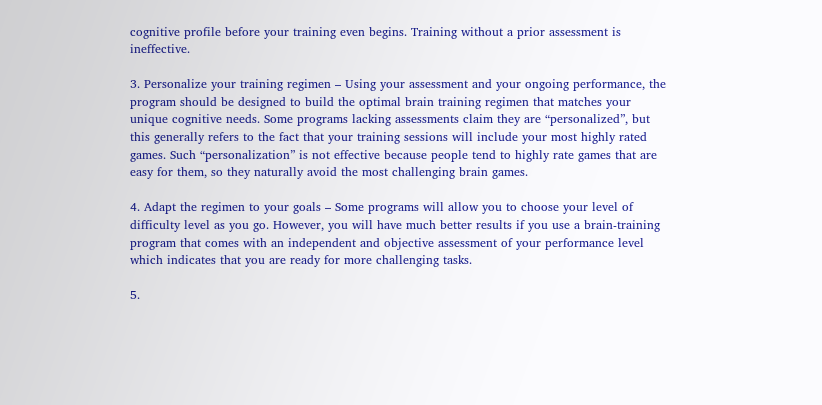cognitive profile before your training even begins. Training without a prior assessment is ineffective.

3. Personalize your training regimen – Using your assessment and your ongoing performance, the program should be designed to build the optimal brain training regimen that matches your unique cognitive needs. Some programs lacking assessments claim they are “personalized”, but this generally refers to the fact that your training sessions will include your most highly rated games. Such “personalization” is not effective because people tend to highly rate games that are easy for them, so they naturally avoid the most challenging brain games.

4. Adapt the regimen to your goals – Some programs will allow you to choose your level of difficulty level as you go. However, you will have much better results if you use a brain-training program that comes with an independent and objective assessment of your performance level which indicates that you are ready for more challenging tasks.

5.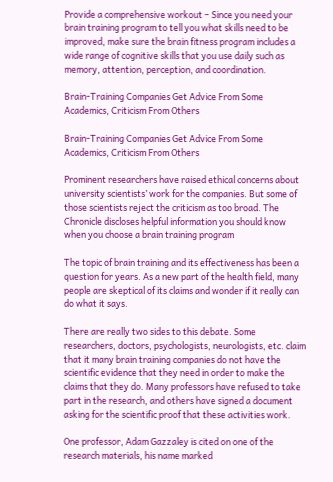Provide a comprehensive workout – Since you need your brain training program to tell you what skills need to be improved, make sure the brain fitness program includes a wide range of cognitive skills that you use daily such as memory, attention, perception, and coordination.

Brain-Training Companies Get Advice From Some Academics, Criticism From Others

Brain-Training Companies Get Advice From Some Academics, Criticism From Others

Prominent researchers have raised ethical concerns about university scientists’ work for the companies. But some of those scientists reject the criticism as too broad. The Chronicle discloses helpful information you should know when you choose a brain training program

The topic of brain training and its effectiveness has been a question for years. As a new part of the health field, many people are skeptical of its claims and wonder if it really can do what it says.

There are really two sides to this debate. Some researchers, doctors, psychologists, neurologists, etc. claim that it many brain training companies do not have the scientific evidence that they need in order to make the claims that they do. Many professors have refused to take part in the research, and others have signed a document asking for the scientific proof that these activities work.

One professor, Adam Gazzaley is cited on one of the research materials, his name marked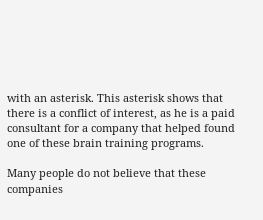with an asterisk. This asterisk shows that there is a conflict of interest, as he is a paid consultant for a company that helped found one of these brain training programs.

Many people do not believe that these companies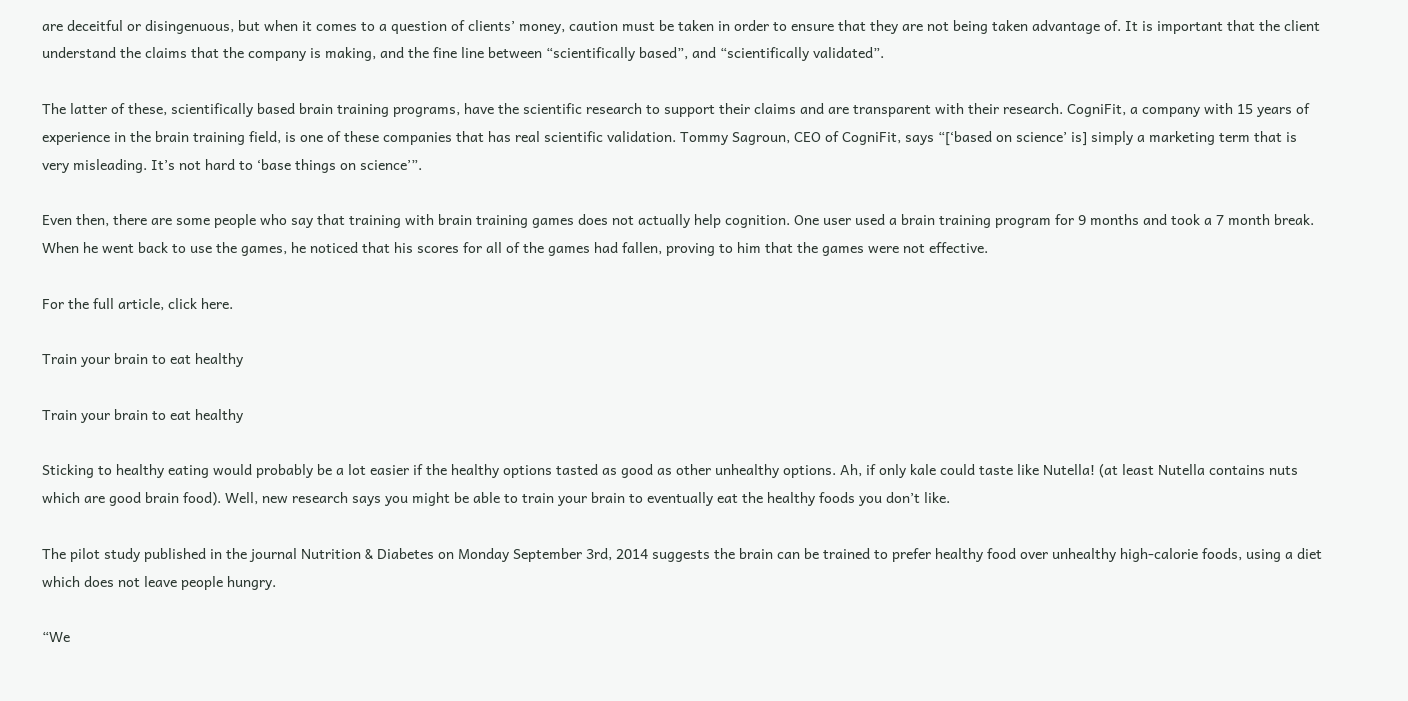are deceitful or disingenuous, but when it comes to a question of clients’ money, caution must be taken in order to ensure that they are not being taken advantage of. It is important that the client understand the claims that the company is making, and the fine line between “scientifically based”, and “scientifically validated”.

The latter of these, scientifically based brain training programs, have the scientific research to support their claims and are transparent with their research. CogniFit, a company with 15 years of experience in the brain training field, is one of these companies that has real scientific validation. Tommy Sagroun, CEO of CogniFit, says “[‘based on science’ is] simply a marketing term that is very misleading. It’s not hard to ‘base things on science’”.

Even then, there are some people who say that training with brain training games does not actually help cognition. One user used a brain training program for 9 months and took a 7 month break. When he went back to use the games, he noticed that his scores for all of the games had fallen, proving to him that the games were not effective.

For the full article, click here.

Train your brain to eat healthy

Train your brain to eat healthy

Sticking to healthy eating would probably be a lot easier if the healthy options tasted as good as other unhealthy options. Ah, if only kale could taste like Nutella! (at least Nutella contains nuts which are good brain food). Well, new research says you might be able to train your brain to eventually eat the healthy foods you don’t like.

The pilot study published in the journal Nutrition & Diabetes on Monday September 3rd, 2014 suggests the brain can be trained to prefer healthy food over unhealthy high-calorie foods, using a diet which does not leave people hungry.

“We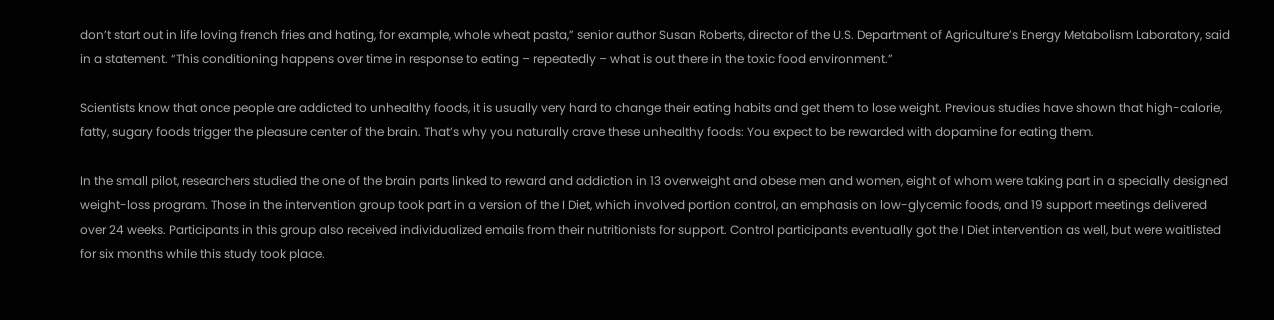don’t start out in life loving french fries and hating, for example, whole wheat pasta,” senior author Susan Roberts, director of the U.S. Department of Agriculture’s Energy Metabolism Laboratory, said in a statement. “This conditioning happens over time in response to eating – repeatedly – what is out there in the toxic food environment.”

Scientists know that once people are addicted to unhealthy foods, it is usually very hard to change their eating habits and get them to lose weight. Previous studies have shown that high-calorie, fatty, sugary foods trigger the pleasure center of the brain. That’s why you naturally crave these unhealthy foods: You expect to be rewarded with dopamine for eating them.

In the small pilot, researchers studied the one of the brain parts linked to reward and addiction in 13 overweight and obese men and women, eight of whom were taking part in a specially designed weight-loss program. Those in the intervention group took part in a version of the I Diet, which involved portion control, an emphasis on low-glycemic foods, and 19 support meetings delivered over 24 weeks. Participants in this group also received individualized emails from their nutritionists for support. Control participants eventually got the I Diet intervention as well, but were waitlisted for six months while this study took place.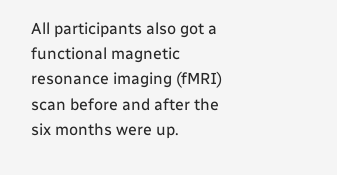All participants also got a functional magnetic resonance imaging (fMRI) scan before and after the six months were up.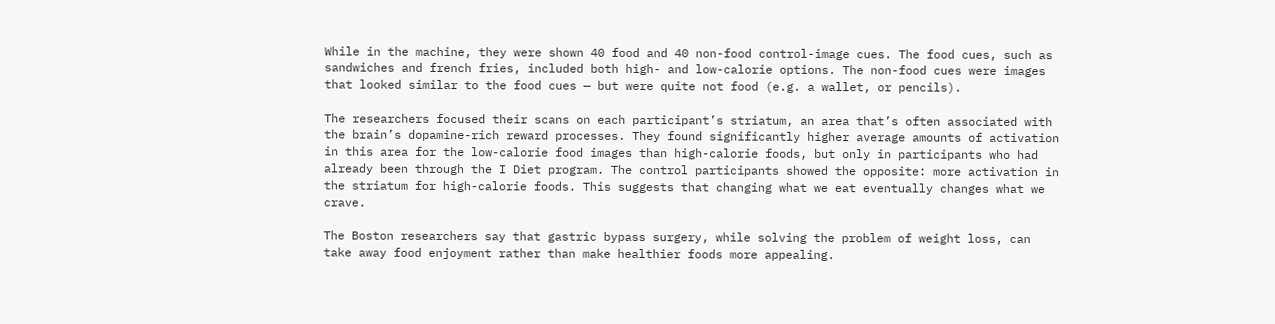While in the machine, they were shown 40 food and 40 non-food control-image cues. The food cues, such as sandwiches and french fries, included both high- and low-calorie options. The non-food cues were images that looked similar to the food cues — but were quite not food (e.g. a wallet, or pencils).

The researchers focused their scans on each participant’s striatum, an area that’s often associated with the brain’s dopamine-rich reward processes. They found significantly higher average amounts of activation in this area for the low-calorie food images than high-calorie foods, but only in participants who had already been through the I Diet program. The control participants showed the opposite: more activation in the striatum for high-calorie foods. This suggests that changing what we eat eventually changes what we crave.

The Boston researchers say that gastric bypass surgery, while solving the problem of weight loss, can take away food enjoyment rather than make healthier foods more appealing.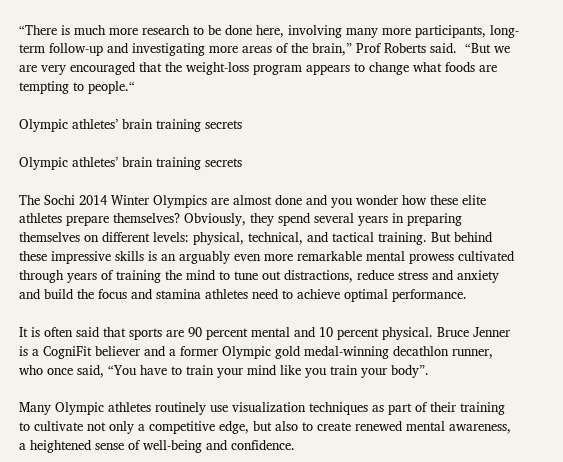“There is much more research to be done here, involving many more participants, long-term follow-up and investigating more areas of the brain,” Prof Roberts said.  “But we are very encouraged that the weight-loss program appears to change what foods are tempting to people.“

Olympic athletes’ brain training secrets

Olympic athletes’ brain training secrets

The Sochi 2014 Winter Olympics are almost done and you wonder how these elite athletes prepare themselves? Obviously, they spend several years in preparing themselves on different levels: physical, technical, and tactical training. But behind these impressive skills is an arguably even more remarkable mental prowess cultivated through years of training the mind to tune out distractions, reduce stress and anxiety and build the focus and stamina athletes need to achieve optimal performance.

It is often said that sports are 90 percent mental and 10 percent physical. Bruce Jenner is a CogniFit believer and a former Olympic gold medal-winning decathlon runner, who once said, “You have to train your mind like you train your body”.

Many Olympic athletes routinely use visualization techniques as part of their training to cultivate not only a competitive edge, but also to create renewed mental awareness, a heightened sense of well-being and confidence.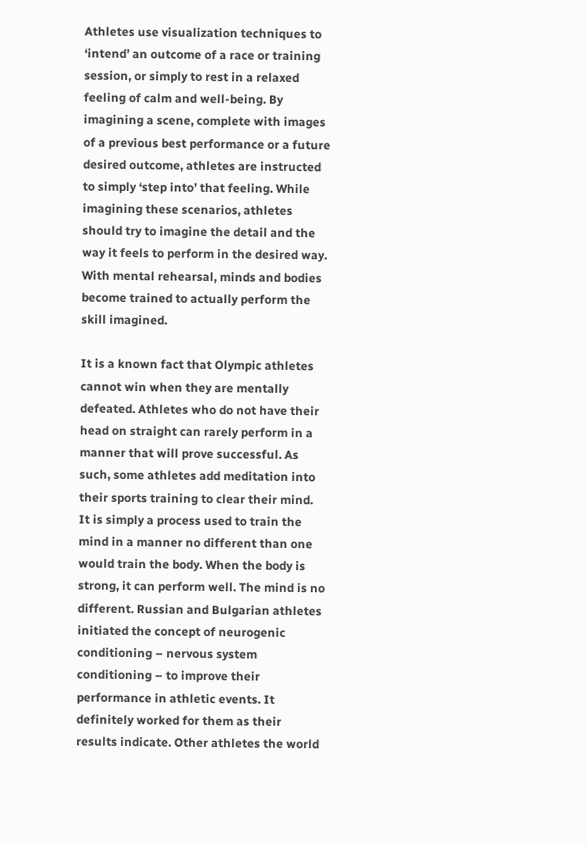Athletes use visualization techniques to ‘intend’ an outcome of a race or training session, or simply to rest in a relaxed feeling of calm and well-being. By imagining a scene, complete with images of a previous best performance or a future desired outcome, athletes are instructed to simply ‘step into’ that feeling. While imagining these scenarios, athletes should try to imagine the detail and the way it feels to perform in the desired way. With mental rehearsal, minds and bodies become trained to actually perform the skill imagined.

It is a known fact that Olympic athletes cannot win when they are mentally defeated. Athletes who do not have their head on straight can rarely perform in a manner that will prove successful. As such, some athletes add meditation into their sports training to clear their mind. It is simply a process used to train the mind in a manner no different than one would train the body. When the body is strong, it can perform well. The mind is no different. Russian and Bulgarian athletes initiated the concept of neurogenic conditioning – nervous system conditioning – to improve their performance in athletic events. It definitely worked for them as their results indicate. Other athletes the world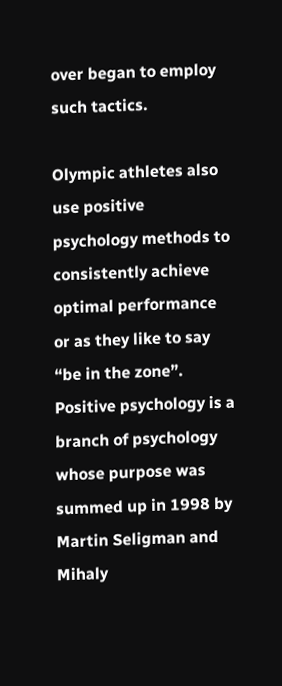over began to employ such tactics.

Olympic athletes also use positive psychology methods to consistently achieve optimal performance or as they like to say “be in the zone”. Positive psychology is a branch of psychology whose purpose was summed up in 1998 by Martin Seligman and Mihaly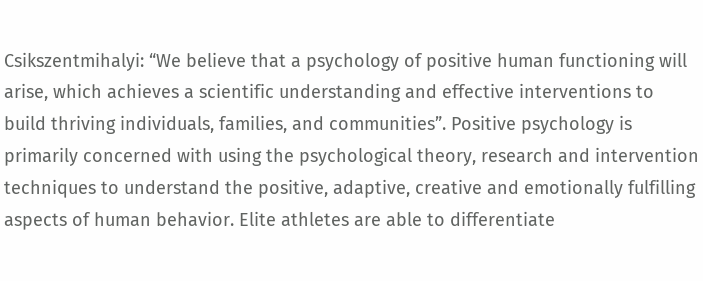Csikszentmihalyi: “We believe that a psychology of positive human functioning will arise, which achieves a scientific understanding and effective interventions to build thriving individuals, families, and communities”. Positive psychology is primarily concerned with using the psychological theory, research and intervention techniques to understand the positive, adaptive, creative and emotionally fulfilling aspects of human behavior. Elite athletes are able to differentiate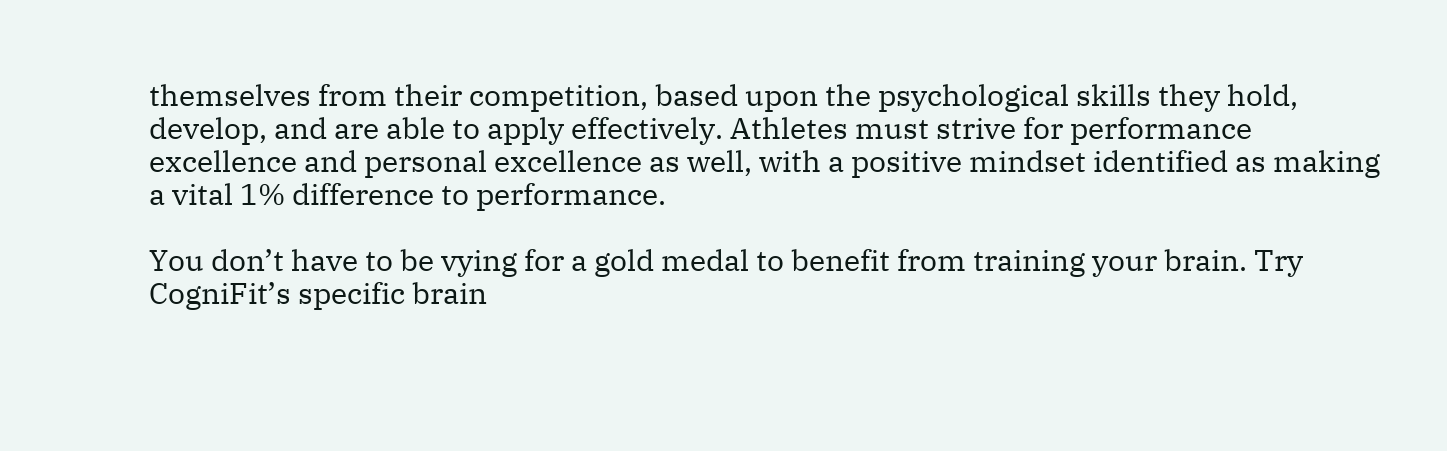themselves from their competition, based upon the psychological skills they hold, develop, and are able to apply effectively. Athletes must strive for performance excellence and personal excellence as well, with a positive mindset identified as making a vital 1% difference to performance.

You don’t have to be vying for a gold medal to benefit from training your brain. Try CogniFit’s specific brain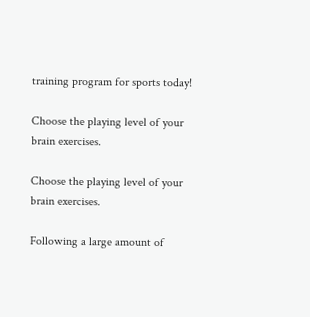training program for sports today!

Choose the playing level of your brain exercises.

Choose the playing level of your brain exercises.

Following a large amount of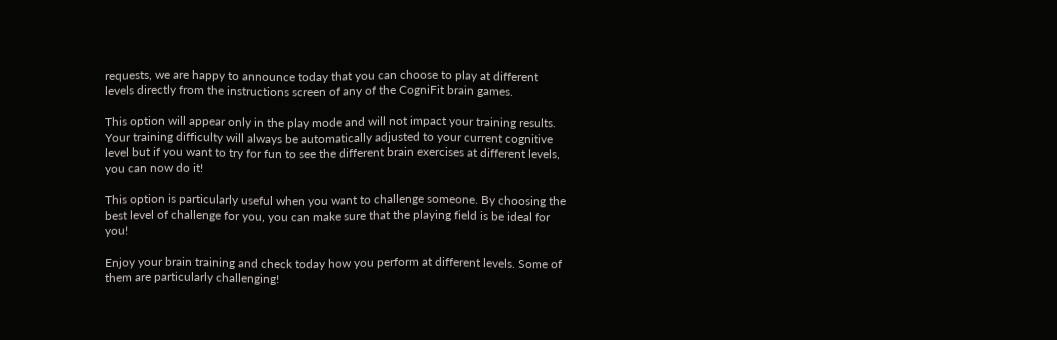requests, we are happy to announce today that you can choose to play at different levels directly from the instructions screen of any of the CogniFit brain games.

This option will appear only in the play mode and will not impact your training results. Your training difficulty will always be automatically adjusted to your current cognitive level but if you want to try for fun to see the different brain exercises at different levels, you can now do it!

This option is particularly useful when you want to challenge someone. By choosing the best level of challenge for you, you can make sure that the playing field is be ideal for you!

Enjoy your brain training and check today how you perform at different levels. Some of them are particularly challenging!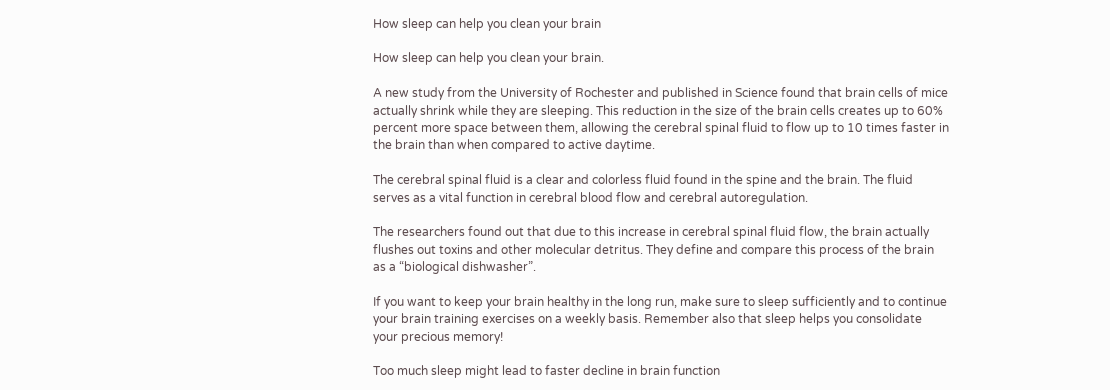How sleep can help you clean your brain

How sleep can help you clean your brain.

A new study from the University of Rochester and published in Science found that brain cells of mice actually shrink while they are sleeping. This reduction in the size of the brain cells creates up to 60% percent more space between them, allowing the cerebral spinal fluid to flow up to 10 times faster in the brain than when compared to active daytime.

The cerebral spinal fluid is a clear and colorless fluid found in the spine and the brain. The fluid serves as a vital function in cerebral blood flow and cerebral autoregulation.

The researchers found out that due to this increase in cerebral spinal fluid flow, the brain actually flushes out toxins and other molecular detritus. They define and compare this process of the brain as a “biological dishwasher”.

If you want to keep your brain healthy in the long run, make sure to sleep sufficiently and to continue your brain training exercises on a weekly basis. Remember also that sleep helps you consolidate your precious memory!

Too much sleep might lead to faster decline in brain function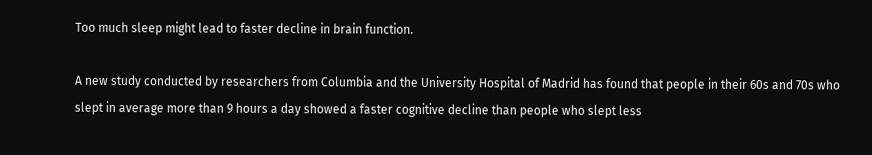Too much sleep might lead to faster decline in brain function.

A new study conducted by researchers from Columbia and the University Hospital of Madrid has found that people in their 60s and 70s who slept in average more than 9 hours a day showed a faster cognitive decline than people who slept less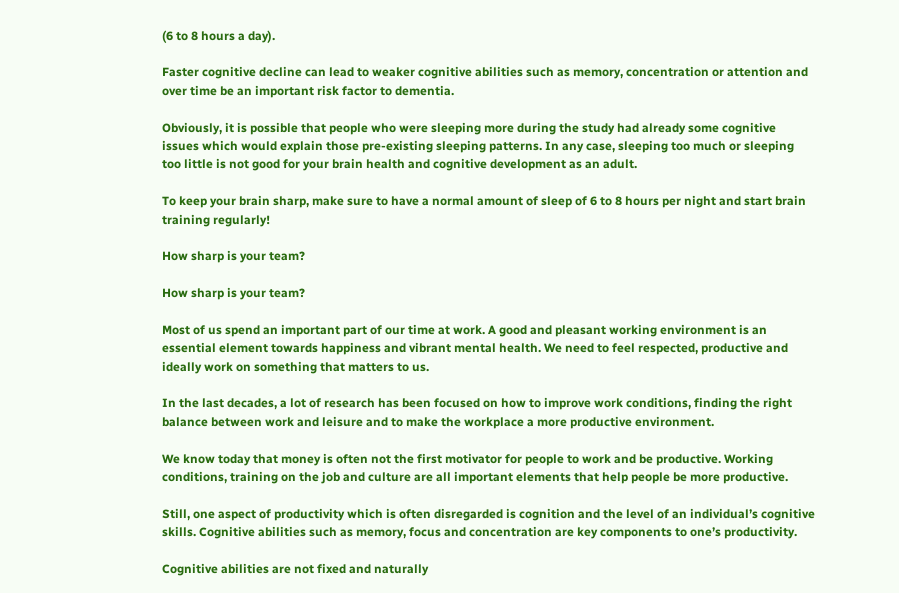(6 to 8 hours a day).

Faster cognitive decline can lead to weaker cognitive abilities such as memory, concentration or attention and over time be an important risk factor to dementia.

Obviously, it is possible that people who were sleeping more during the study had already some cognitive issues which would explain those pre-existing sleeping patterns. In any case, sleeping too much or sleeping too little is not good for your brain health and cognitive development as an adult.

To keep your brain sharp, make sure to have a normal amount of sleep of 6 to 8 hours per night and start brain training regularly!

How sharp is your team?

How sharp is your team?

Most of us spend an important part of our time at work. A good and pleasant working environment is an essential element towards happiness and vibrant mental health. We need to feel respected, productive and ideally work on something that matters to us.

In the last decades, a lot of research has been focused on how to improve work conditions, finding the right balance between work and leisure and to make the workplace a more productive environment.

We know today that money is often not the first motivator for people to work and be productive. Working conditions, training on the job and culture are all important elements that help people be more productive.

Still, one aspect of productivity which is often disregarded is cognition and the level of an individual’s cognitive skills. Cognitive abilities such as memory, focus and concentration are key components to one’s productivity.

Cognitive abilities are not fixed and naturally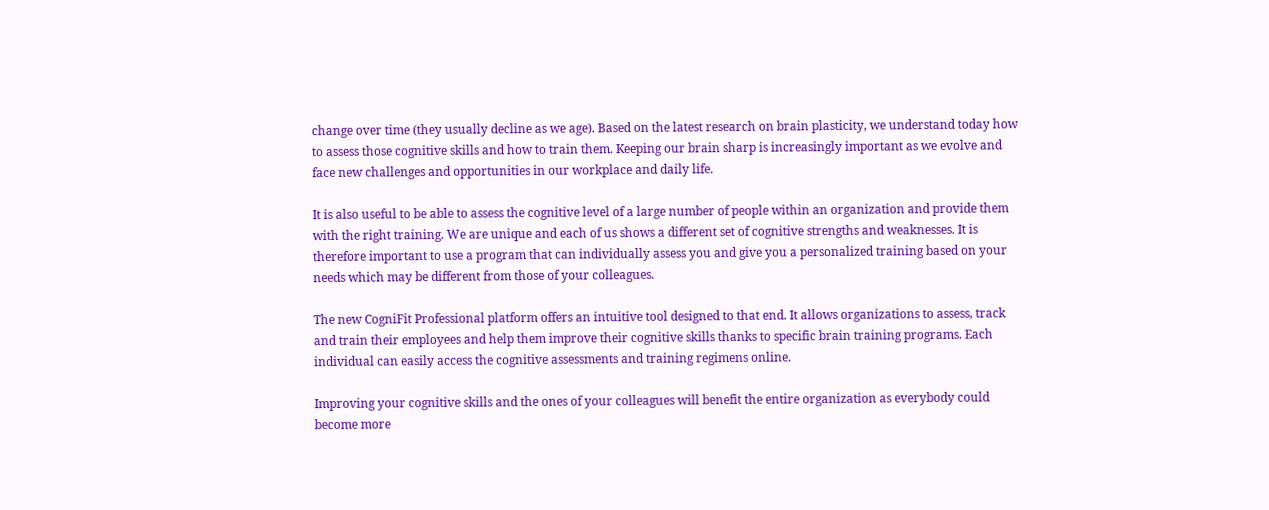change over time (they usually decline as we age). Based on the latest research on brain plasticity, we understand today how to assess those cognitive skills and how to train them. Keeping our brain sharp is increasingly important as we evolve and face new challenges and opportunities in our workplace and daily life.

It is also useful to be able to assess the cognitive level of a large number of people within an organization and provide them with the right training. We are unique and each of us shows a different set of cognitive strengths and weaknesses. It is therefore important to use a program that can individually assess you and give you a personalized training based on your needs which may be different from those of your colleagues.

The new CogniFit Professional platform offers an intuitive tool designed to that end. It allows organizations to assess, track and train their employees and help them improve their cognitive skills thanks to specific brain training programs. Each individual can easily access the cognitive assessments and training regimens online.

Improving your cognitive skills and the ones of your colleagues will benefit the entire organization as everybody could become more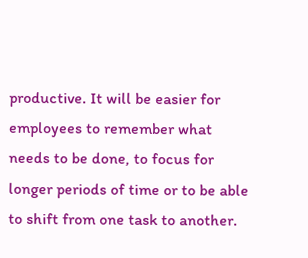productive. It will be easier for employees to remember what needs to be done, to focus for longer periods of time or to be able to shift from one task to another.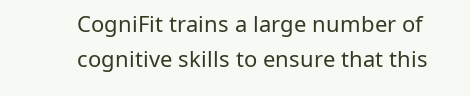CogniFit trains a large number of cognitive skills to ensure that this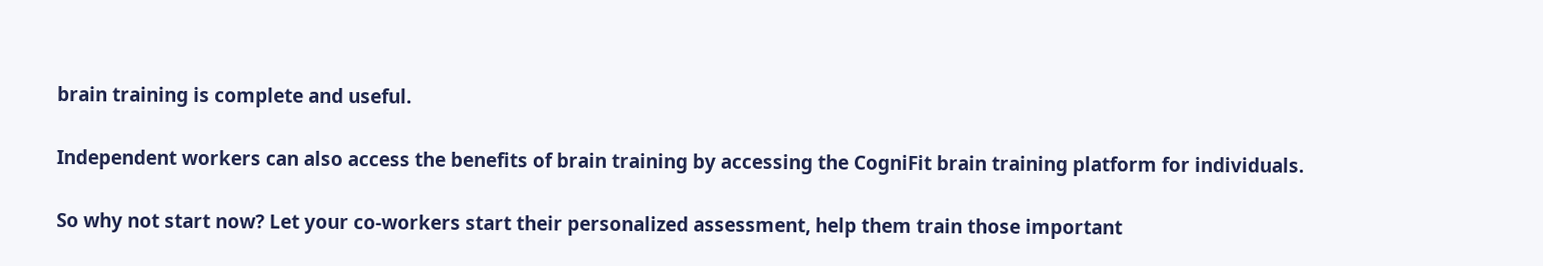brain training is complete and useful.

Independent workers can also access the benefits of brain training by accessing the CogniFit brain training platform for individuals.

So why not start now? Let your co-workers start their personalized assessment, help them train those important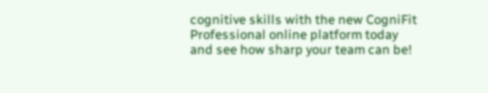cognitive skills with the new CogniFit Professional online platform today and see how sharp your team can be!